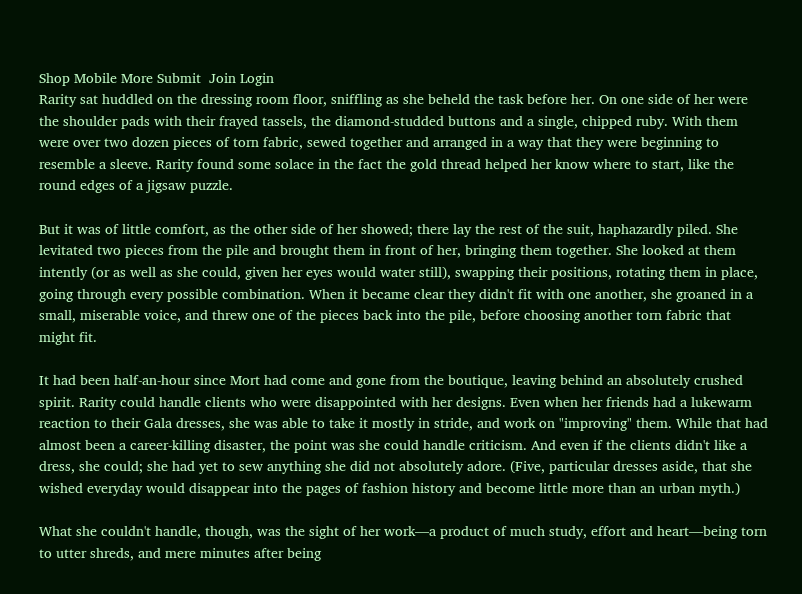Shop Mobile More Submit  Join Login
Rarity sat huddled on the dressing room floor, sniffling as she beheld the task before her. On one side of her were the shoulder pads with their frayed tassels, the diamond-studded buttons and a single, chipped ruby. With them were over two dozen pieces of torn fabric, sewed together and arranged in a way that they were beginning to resemble a sleeve. Rarity found some solace in the fact the gold thread helped her know where to start, like the round edges of a jigsaw puzzle.

But it was of little comfort, as the other side of her showed; there lay the rest of the suit, haphazardly piled. She levitated two pieces from the pile and brought them in front of her, bringing them together. She looked at them intently (or as well as she could, given her eyes would water still), swapping their positions, rotating them in place, going through every possible combination. When it became clear they didn't fit with one another, she groaned in a small, miserable voice, and threw one of the pieces back into the pile, before choosing another torn fabric that might fit.

It had been half-an-hour since Mort had come and gone from the boutique, leaving behind an absolutely crushed spirit. Rarity could handle clients who were disappointed with her designs. Even when her friends had a lukewarm reaction to their Gala dresses, she was able to take it mostly in stride, and work on "improving" them. While that had almost been a career-killing disaster, the point was she could handle criticism. And even if the clients didn't like a dress, she could; she had yet to sew anything she did not absolutely adore. (Five, particular dresses aside, that she wished everyday would disappear into the pages of fashion history and become little more than an urban myth.)

What she couldn't handle, though, was the sight of her work—a product of much study, effort and heart—being torn to utter shreds, and mere minutes after being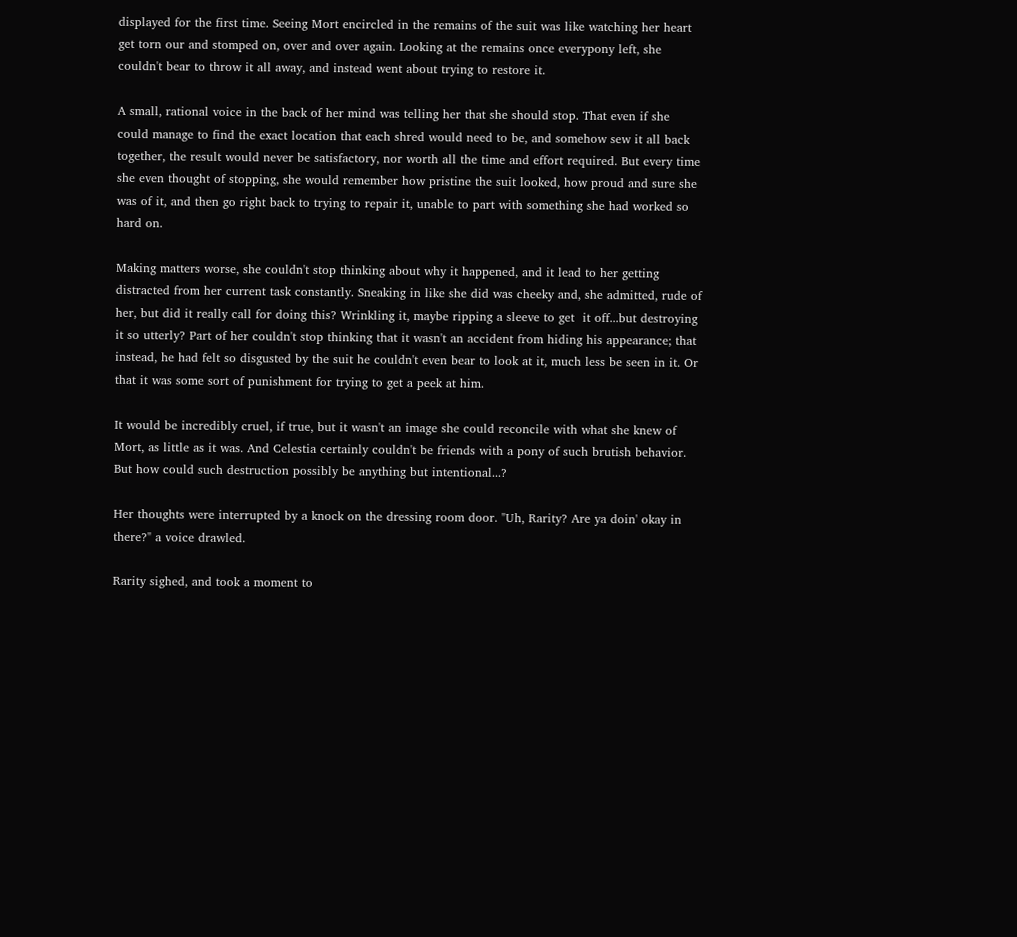displayed for the first time. Seeing Mort encircled in the remains of the suit was like watching her heart get torn our and stomped on, over and over again. Looking at the remains once everypony left, she couldn't bear to throw it all away, and instead went about trying to restore it.

A small, rational voice in the back of her mind was telling her that she should stop. That even if she could manage to find the exact location that each shred would need to be, and somehow sew it all back together, the result would never be satisfactory, nor worth all the time and effort required. But every time she even thought of stopping, she would remember how pristine the suit looked, how proud and sure she was of it, and then go right back to trying to repair it, unable to part with something she had worked so hard on.

Making matters worse, she couldn't stop thinking about why it happened, and it lead to her getting distracted from her current task constantly. Sneaking in like she did was cheeky and, she admitted, rude of her, but did it really call for doing this? Wrinkling it, maybe ripping a sleeve to get  it off...but destroying it so utterly? Part of her couldn't stop thinking that it wasn't an accident from hiding his appearance; that instead, he had felt so disgusted by the suit he couldn't even bear to look at it, much less be seen in it. Or that it was some sort of punishment for trying to get a peek at him.

It would be incredibly cruel, if true, but it wasn't an image she could reconcile with what she knew of Mort, as little as it was. And Celestia certainly couldn't be friends with a pony of such brutish behavior. But how could such destruction possibly be anything but intentional...?

Her thoughts were interrupted by a knock on the dressing room door. "Uh, Rarity? Are ya doin' okay in there?" a voice drawled.

Rarity sighed, and took a moment to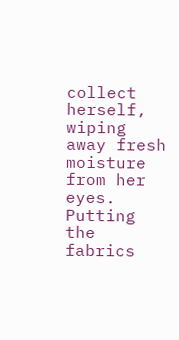collect herself, wiping away fresh moisture from her eyes. Putting the fabrics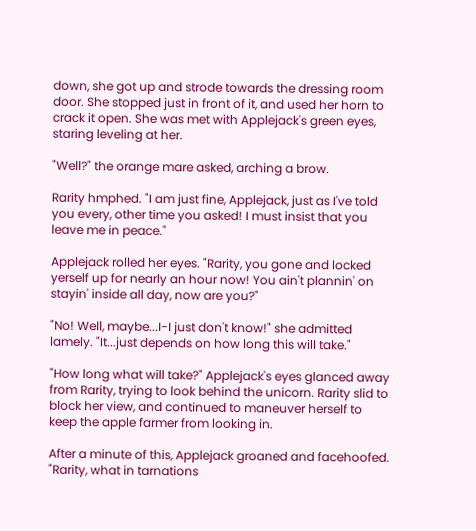down, she got up and strode towards the dressing room door. She stopped just in front of it, and used her horn to crack it open. She was met with Applejack's green eyes, staring leveling at her.

"Well?" the orange mare asked, arching a brow.

Rarity hmphed. "I am just fine, Applejack, just as I've told you every, other time you asked! I must insist that you leave me in peace."

Applejack rolled her eyes. "Rarity, you gone and locked yerself up for nearly an hour now! You ain't plannin' on stayin' inside all day, now are you?"

"No! Well, maybe...I-I just don't know!" she admitted lamely. "It...just depends on how long this will take."

"How long what will take?" Applejack's eyes glanced away from Rarity, trying to look behind the unicorn. Rarity slid to block her view, and continued to maneuver herself to keep the apple farmer from looking in.

After a minute of this, Applejack groaned and facehoofed. "Rarity, what in tarnations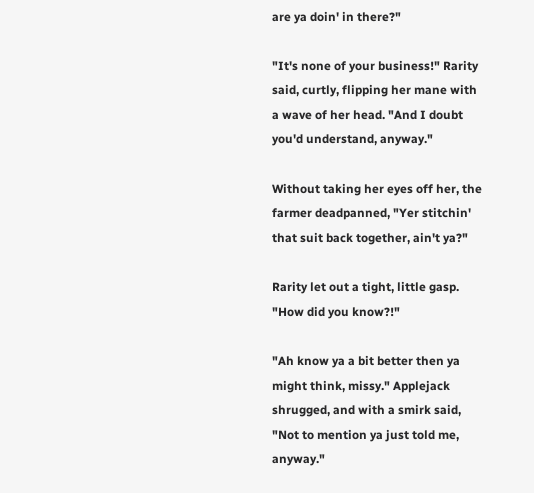are ya doin' in there?"

"It's none of your business!" Rarity said, curtly, flipping her mane with a wave of her head. "And I doubt you'd understand, anyway."

Without taking her eyes off her, the farmer deadpanned, "Yer stitchin' that suit back together, ain't ya?"

Rarity let out a tight, little gasp. "How did you know?!"

"Ah know ya a bit better then ya might think, missy." Applejack shrugged, and with a smirk said, "Not to mention ya just told me, anyway."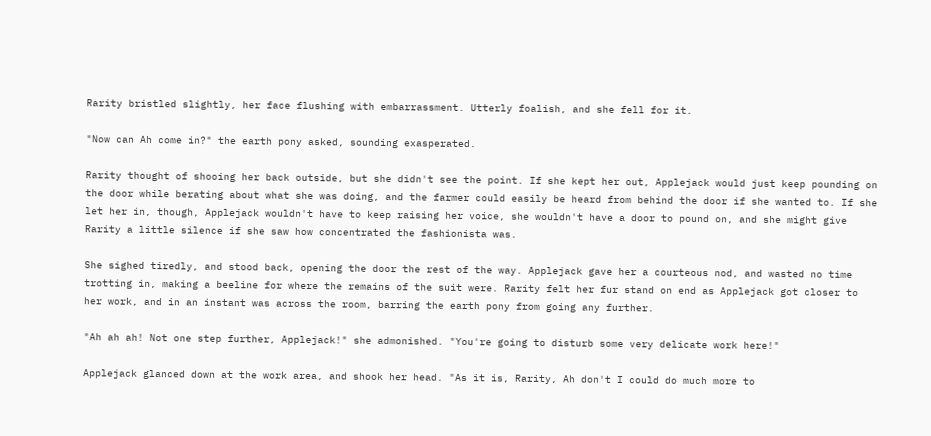Rarity bristled slightly, her face flushing with embarrassment. Utterly foalish, and she fell for it.

"Now can Ah come in?" the earth pony asked, sounding exasperated.

Rarity thought of shooing her back outside, but she didn't see the point. If she kept her out, Applejack would just keep pounding on the door while berating about what she was doing, and the farmer could easily be heard from behind the door if she wanted to. If she let her in, though, Applejack wouldn't have to keep raising her voice, she wouldn't have a door to pound on, and she might give Rarity a little silence if she saw how concentrated the fashionista was.

She sighed tiredly, and stood back, opening the door the rest of the way. Applejack gave her a courteous nod, and wasted no time trotting in, making a beeline for where the remains of the suit were. Rarity felt her fur stand on end as Applejack got closer to her work, and in an instant was across the room, barring the earth pony from going any further.

"Ah ah ah! Not one step further, Applejack!" she admonished. "You're going to disturb some very delicate work here!"

Applejack glanced down at the work area, and shook her head. "As it is, Rarity, Ah don't I could do much more to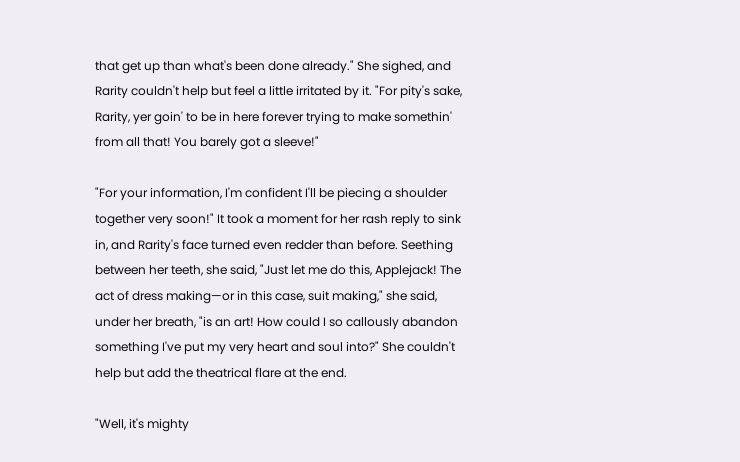that get up than what's been done already." She sighed, and Rarity couldn't help but feel a little irritated by it. "For pity's sake, Rarity, yer goin' to be in here forever trying to make somethin' from all that! You barely got a sleeve!"

"For your information, I'm confident I'll be piecing a shoulder together very soon!" It took a moment for her rash reply to sink in, and Rarity's face turned even redder than before. Seething between her teeth, she said, "Just let me do this, Applejack! The act of dress making—or in this case, suit making," she said, under her breath, "is an art! How could I so callously abandon something I've put my very heart and soul into?" She couldn't help but add the theatrical flare at the end.

"Well, it's mighty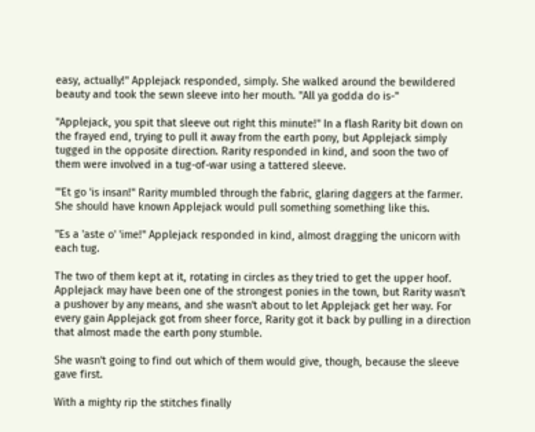easy, actually!" Applejack responded, simply. She walked around the bewildered beauty and took the sewn sleeve into her mouth. "All ya godda do is-"

"Applejack, you spit that sleeve out right this minute!" In a flash Rarity bit down on the frayed end, trying to pull it away from the earth pony, but Applejack simply tugged in the opposite direction. Rarity responded in kind, and soon the two of them were involved in a tug-of-war using a tattered sleeve.

"'Et go 'is insan!" Rarity mumbled through the fabric, glaring daggers at the farmer. She should have known Applejack would pull something something like this.

"Es a 'aste o' 'ime!" Applejack responded in kind, almost dragging the unicorn with each tug.

The two of them kept at it, rotating in circles as they tried to get the upper hoof. Applejack may have been one of the strongest ponies in the town, but Rarity wasn't a pushover by any means, and she wasn't about to let Applejack get her way. For every gain Applejack got from sheer force, Rarity got it back by pulling in a direction that almost made the earth pony stumble.

She wasn't going to find out which of them would give, though, because the sleeve gave first.

With a mighty rip the stitches finally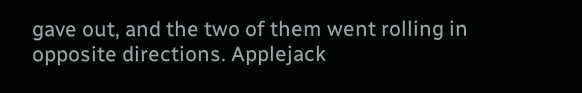gave out, and the two of them went rolling in opposite directions. Applejack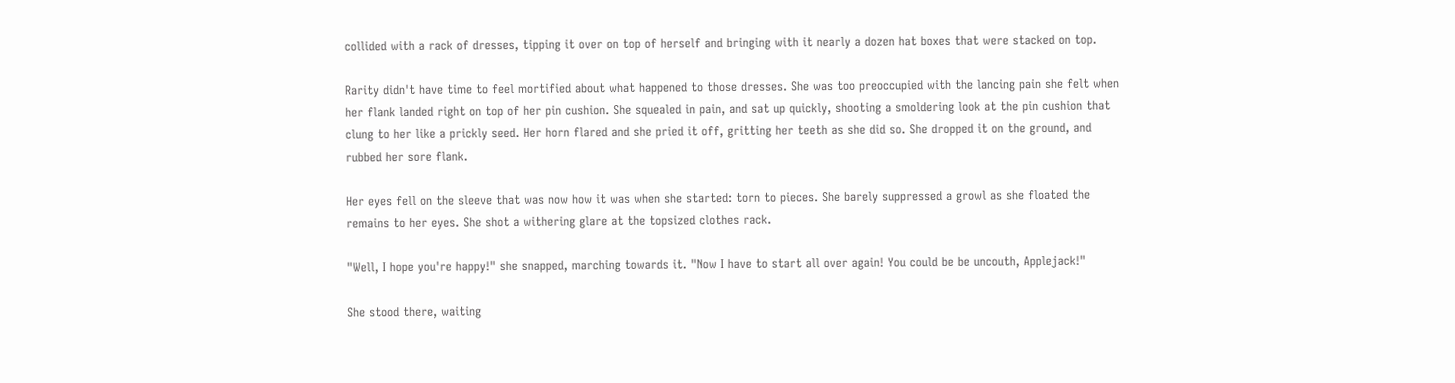collided with a rack of dresses, tipping it over on top of herself and bringing with it nearly a dozen hat boxes that were stacked on top.

Rarity didn't have time to feel mortified about what happened to those dresses. She was too preoccupied with the lancing pain she felt when her flank landed right on top of her pin cushion. She squealed in pain, and sat up quickly, shooting a smoldering look at the pin cushion that clung to her like a prickly seed. Her horn flared and she pried it off, gritting her teeth as she did so. She dropped it on the ground, and rubbed her sore flank.

Her eyes fell on the sleeve that was now how it was when she started: torn to pieces. She barely suppressed a growl as she floated the remains to her eyes. She shot a withering glare at the topsized clothes rack.

"Well, I hope you're happy!" she snapped, marching towards it. "Now I have to start all over again! You could be be uncouth, Applejack!"

She stood there, waiting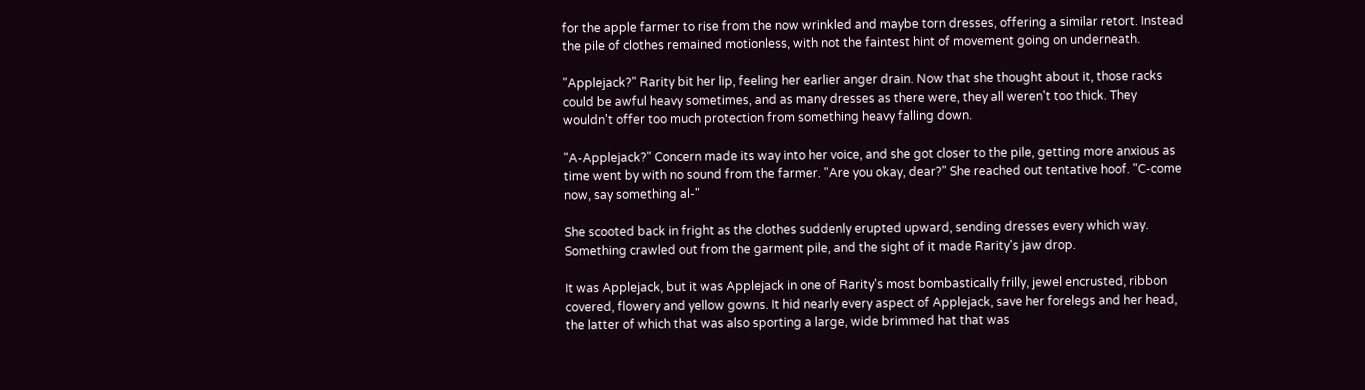for the apple farmer to rise from the now wrinkled and maybe torn dresses, offering a similar retort. Instead the pile of clothes remained motionless, with not the faintest hint of movement going on underneath.

"Applejack?" Rarity bit her lip, feeling her earlier anger drain. Now that she thought about it, those racks could be awful heavy sometimes, and as many dresses as there were, they all weren't too thick. They wouldn't offer too much protection from something heavy falling down.

"A-Applejack?" Concern made its way into her voice, and she got closer to the pile, getting more anxious as time went by with no sound from the farmer. "Are you okay, dear?" She reached out tentative hoof. "C-come now, say something al-"

She scooted back in fright as the clothes suddenly erupted upward, sending dresses every which way. Something crawled out from the garment pile, and the sight of it made Rarity's jaw drop.

It was Applejack, but it was Applejack in one of Rarity's most bombastically frilly, jewel encrusted, ribbon covered, flowery and yellow gowns. It hid nearly every aspect of Applejack, save her forelegs and her head, the latter of which that was also sporting a large, wide brimmed hat that was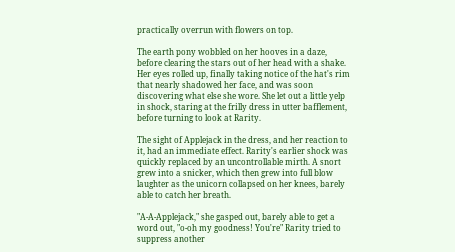practically overrun with flowers on top.

The earth pony wobbled on her hooves in a daze, before clearing the stars out of her head with a shake. Her eyes rolled up, finally taking notice of the hat's rim that nearly shadowed her face, and was soon discovering what else she wore. She let out a little yelp in shock, staring at the frilly dress in utter bafflement, before turning to look at Rarity.

The sight of Applejack in the dress, and her reaction to it, had an immediate effect. Rarity's earlier shock was quickly replaced by an uncontrollable mirth. A snort grew into a snicker, which then grew into full blow laughter as the unicorn collapsed on her knees, barely able to catch her breath.

"A-A-Applejack," she gasped out, barely able to get a word out, "o-oh my goodness! You're" Rarity tried to suppress another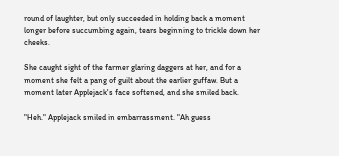round of laughter, but only succeeded in holding back a moment longer before succumbing again, tears beginning to trickle down her cheeks.

She caught sight of the farmer glaring daggers at her, and for a moment she felt a pang of guilt about the earlier guffaw. But a moment later Applejack's face softened, and she smiled back.

"Heh." Applejack smiled in embarrassment. "Ah guess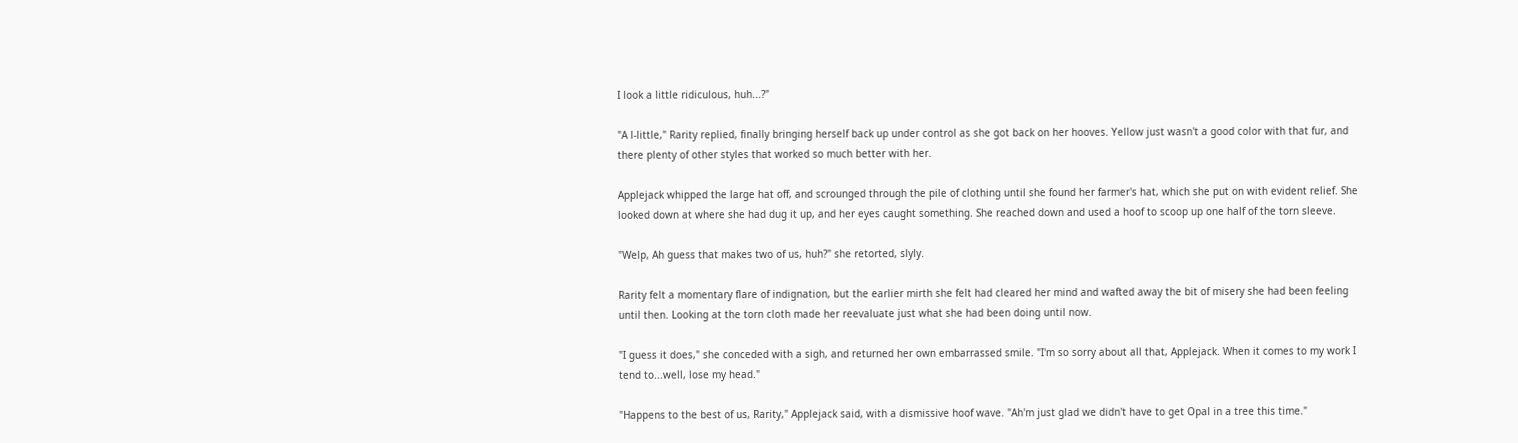I look a little ridiculous, huh...?"

"A l-little," Rarity replied, finally bringing herself back up under control as she got back on her hooves. Yellow just wasn't a good color with that fur, and there plenty of other styles that worked so much better with her.

Applejack whipped the large hat off, and scrounged through the pile of clothing until she found her farmer's hat, which she put on with evident relief. She looked down at where she had dug it up, and her eyes caught something. She reached down and used a hoof to scoop up one half of the torn sleeve.

"Welp, Ah guess that makes two of us, huh?" she retorted, slyly.

Rarity felt a momentary flare of indignation, but the earlier mirth she felt had cleared her mind and wafted away the bit of misery she had been feeling until then. Looking at the torn cloth made her reevaluate just what she had been doing until now.

"I guess it does," she conceded with a sigh, and returned her own embarrassed smile. "I'm so sorry about all that, Applejack. When it comes to my work I tend to...well, lose my head."

"Happens to the best of us, Rarity," Applejack said, with a dismissive hoof wave. "Ah'm just glad we didn't have to get Opal in a tree this time."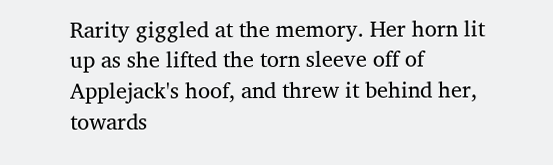Rarity giggled at the memory. Her horn lit up as she lifted the torn sleeve off of Applejack's hoof, and threw it behind her, towards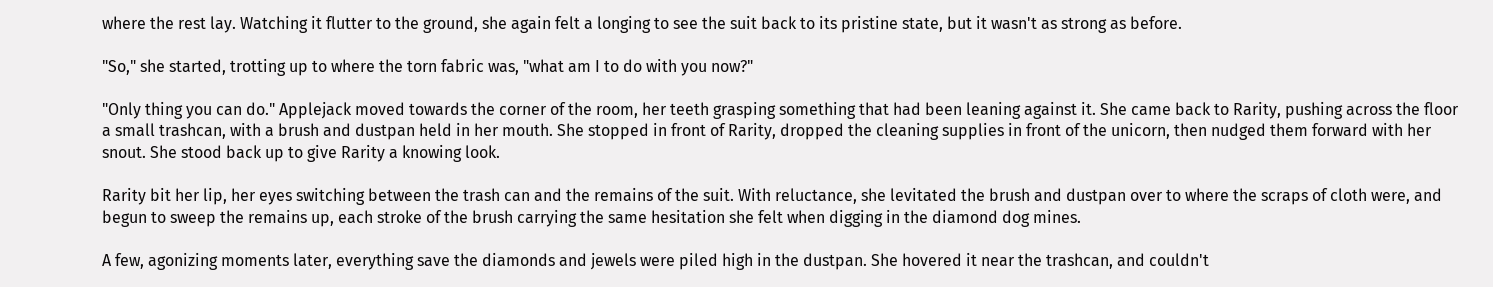where the rest lay. Watching it flutter to the ground, she again felt a longing to see the suit back to its pristine state, but it wasn't as strong as before.

"So," she started, trotting up to where the torn fabric was, "what am I to do with you now?"

"Only thing you can do." Applejack moved towards the corner of the room, her teeth grasping something that had been leaning against it. She came back to Rarity, pushing across the floor a small trashcan, with a brush and dustpan held in her mouth. She stopped in front of Rarity, dropped the cleaning supplies in front of the unicorn, then nudged them forward with her snout. She stood back up to give Rarity a knowing look.

Rarity bit her lip, her eyes switching between the trash can and the remains of the suit. With reluctance, she levitated the brush and dustpan over to where the scraps of cloth were, and begun to sweep the remains up, each stroke of the brush carrying the same hesitation she felt when digging in the diamond dog mines.

A few, agonizing moments later, everything save the diamonds and jewels were piled high in the dustpan. She hovered it near the trashcan, and couldn't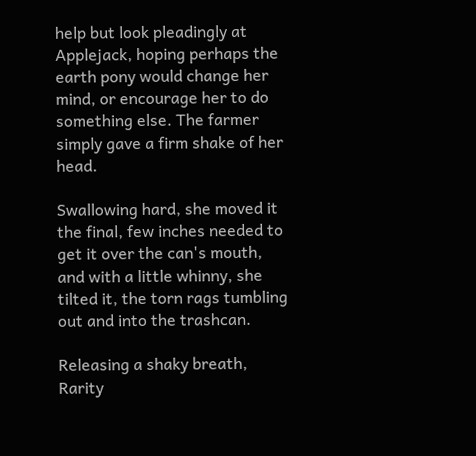help but look pleadingly at Applejack, hoping perhaps the earth pony would change her mind, or encourage her to do something else. The farmer simply gave a firm shake of her head.

Swallowing hard, she moved it the final, few inches needed to get it over the can's mouth, and with a little whinny, she tilted it, the torn rags tumbling out and into the trashcan.

Releasing a shaky breath, Rarity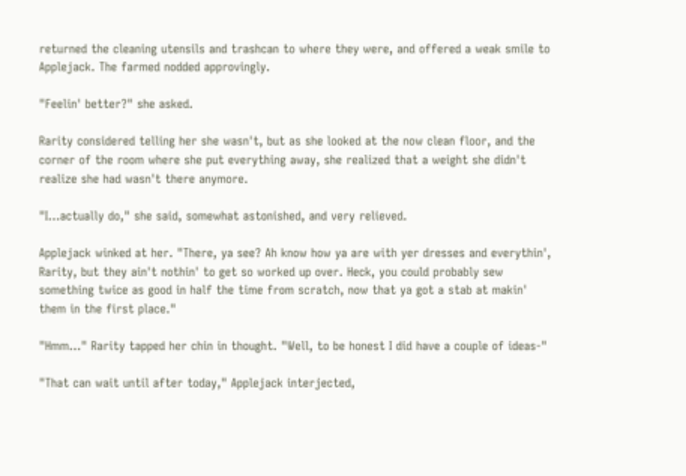returned the cleaning utensils and trashcan to where they were, and offered a weak smile to Applejack. The farmed nodded approvingly.

"Feelin' better?" she asked.

Rarity considered telling her she wasn't, but as she looked at the now clean floor, and the corner of the room where she put everything away, she realized that a weight she didn't realize she had wasn't there anymore.

"I...actually do," she said, somewhat astonished, and very relieved.

Applejack winked at her. "There, ya see? Ah know how ya are with yer dresses and everythin', Rarity, but they ain't nothin' to get so worked up over. Heck, you could probably sew something twice as good in half the time from scratch, now that ya got a stab at makin' them in the first place."

"Hmm..." Rarity tapped her chin in thought. "Well, to be honest I did have a couple of ideas-"

"That can wait until after today," Applejack interjected,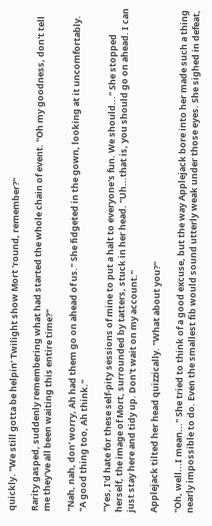quickly. "We still gotta be helpin' Twilight show Mort 'round, remember?"

Rarity gasped, suddenly remembering what had started the whole chain of event. "Oh my goodness, don't tell me they've all been waiting this entire time?"

"Nah, nah, don' worry, Ah had them go on ahead of us." She fidgeted in the gown, looking at it uncomfortably. "A good thing too, Ah think."

"Yes, I'd hate for these self-pity sessions of mine to put a halt to everyone's fun. We should..." She stopped herself, the image of Mort, surrounded by tatters, stuck in her head. "Uh...that is, you should go on ahead. I can just stay here and tidy up. Don't wait on my account."

Applejack tilted her head quizzically. "What about you?"

"Oh, well...I mean..." She tried to think of a good excuse, but the way Applejack bore into her made such a thing nearly impossible to do. Even the smallest fib would sound utterly weak under those eyes. She sighed in defeat,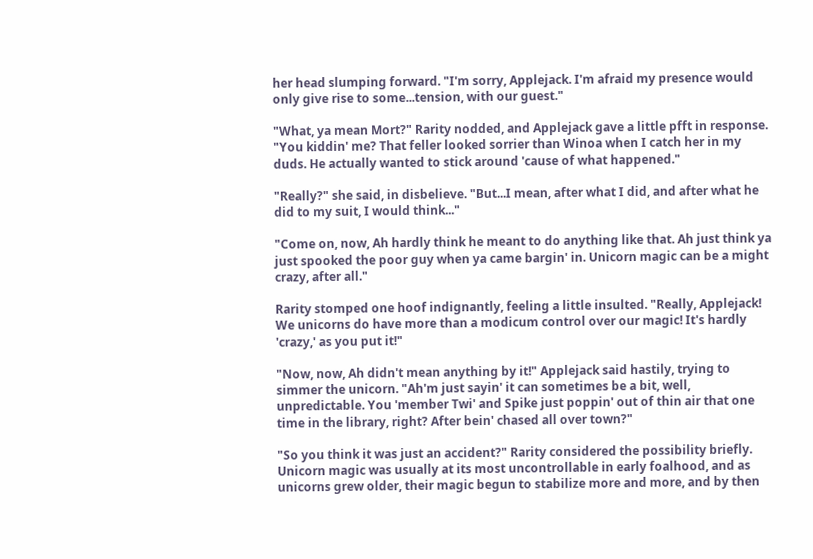her head slumping forward. "I'm sorry, Applejack. I'm afraid my presence would only give rise to some...tension, with our guest."

"What, ya mean Mort?" Rarity nodded, and Applejack gave a little pfft in response. "You kiddin' me? That feller looked sorrier than Winoa when I catch her in my duds. He actually wanted to stick around 'cause of what happened."

"Really?" she said, in disbelieve. "But...I mean, after what I did, and after what he did to my suit, I would think..."

"Come on, now, Ah hardly think he meant to do anything like that. Ah just think ya just spooked the poor guy when ya came bargin' in. Unicorn magic can be a might crazy, after all."

Rarity stomped one hoof indignantly, feeling a little insulted. "Really, Applejack! We unicorns do have more than a modicum control over our magic! It's hardly 'crazy,' as you put it!"

"Now, now, Ah didn't mean anything by it!" Applejack said hastily, trying to simmer the unicorn. "Ah'm just sayin' it can sometimes be a bit, well, unpredictable. You 'member Twi' and Spike just poppin' out of thin air that one time in the library, right? After bein' chased all over town?"

"So you think it was just an accident?" Rarity considered the possibility briefly. Unicorn magic was usually at its most uncontrollable in early foalhood, and as unicorns grew older, their magic begun to stabilize more and more, and by then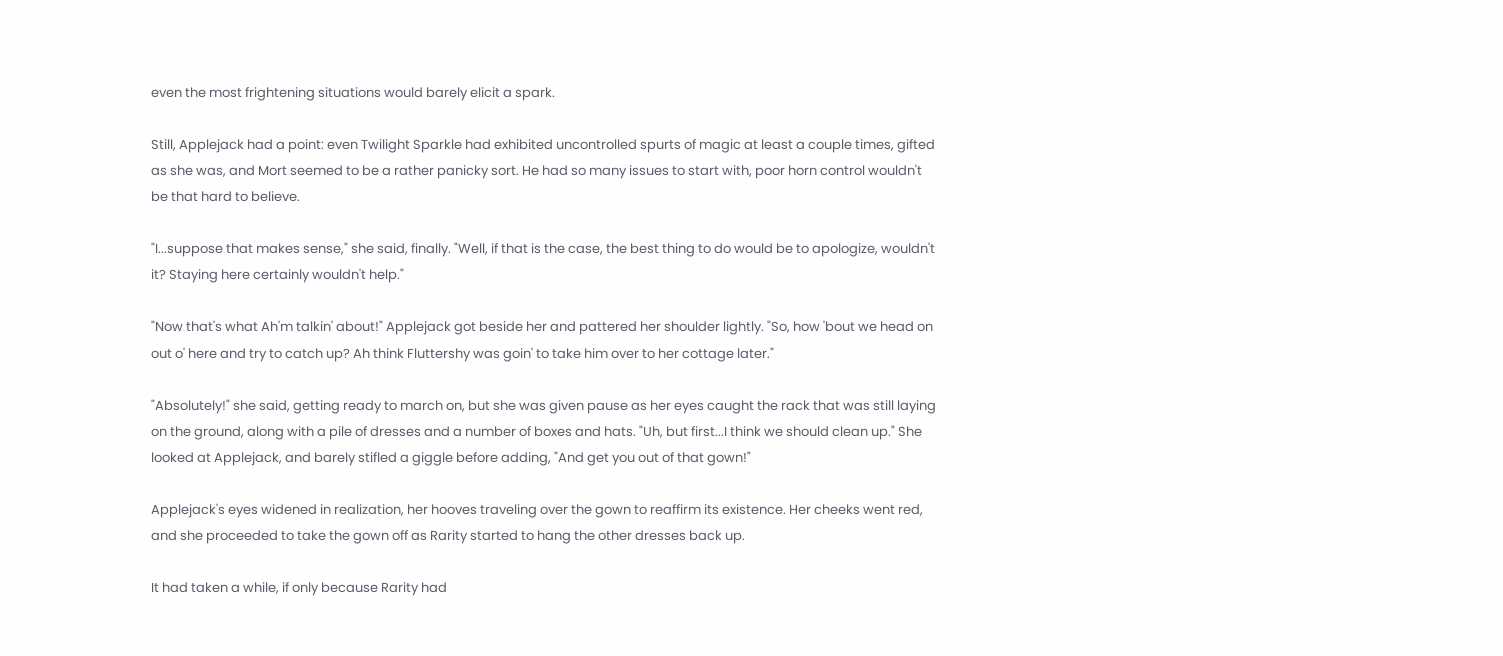even the most frightening situations would barely elicit a spark.

Still, Applejack had a point: even Twilight Sparkle had exhibited uncontrolled spurts of magic at least a couple times, gifted as she was, and Mort seemed to be a rather panicky sort. He had so many issues to start with, poor horn control wouldn't be that hard to believe.

"I...suppose that makes sense," she said, finally. "Well, if that is the case, the best thing to do would be to apologize, wouldn't it? Staying here certainly wouldn't help."

"Now that's what Ah'm talkin' about!" Applejack got beside her and pattered her shoulder lightly. "So, how 'bout we head on out o' here and try to catch up? Ah think Fluttershy was goin' to take him over to her cottage later."

"Absolutely!" she said, getting ready to march on, but she was given pause as her eyes caught the rack that was still laying on the ground, along with a pile of dresses and a number of boxes and hats. "Uh, but first...I think we should clean up." She looked at Applejack, and barely stifled a giggle before adding, "And get you out of that gown!"

Applejack's eyes widened in realization, her hooves traveling over the gown to reaffirm its existence. Her cheeks went red, and she proceeded to take the gown off as Rarity started to hang the other dresses back up.

It had taken a while, if only because Rarity had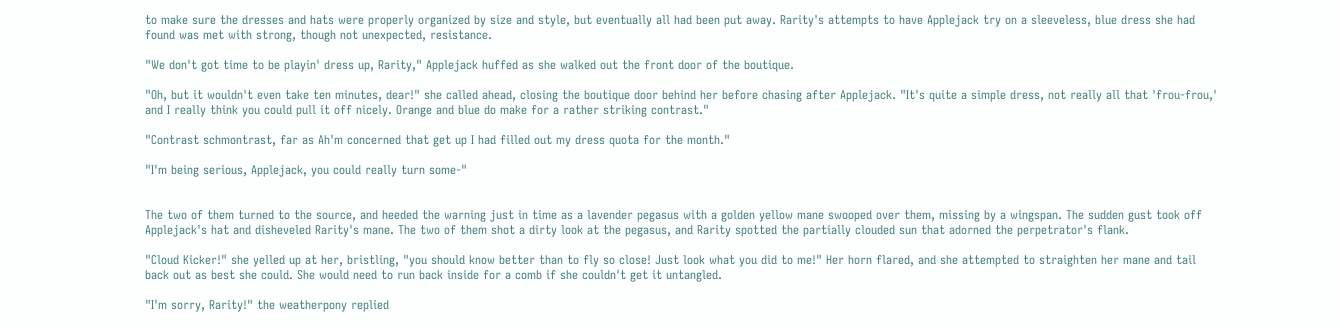to make sure the dresses and hats were properly organized by size and style, but eventually all had been put away. Rarity's attempts to have Applejack try on a sleeveless, blue dress she had found was met with strong, though not unexpected, resistance.

"We don't got time to be playin' dress up, Rarity," Applejack huffed as she walked out the front door of the boutique.

"Oh, but it wouldn't even take ten minutes, dear!" she called ahead, closing the boutique door behind her before chasing after Applejack. "It's quite a simple dress, not really all that 'frou-frou,' and I really think you could pull it off nicely. Orange and blue do make for a rather striking contrast."

"Contrast schmontrast, far as Ah'm concerned that get up I had filled out my dress quota for the month."

"I'm being serious, Applejack, you could really turn some-"


The two of them turned to the source, and heeded the warning just in time as a lavender pegasus with a golden yellow mane swooped over them, missing by a wingspan. The sudden gust took off Applejack's hat and disheveled Rarity's mane. The two of them shot a dirty look at the pegasus, and Rarity spotted the partially clouded sun that adorned the perpetrator's flank.

"Cloud Kicker!" she yelled up at her, bristling, "you should know better than to fly so close! Just look what you did to me!" Her horn flared, and she attempted to straighten her mane and tail back out as best she could. She would need to run back inside for a comb if she couldn't get it untangled.

"I'm sorry, Rarity!" the weatherpony replied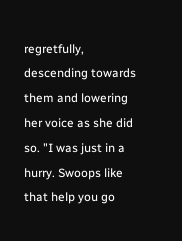regretfully, descending towards them and lowering her voice as she did so. "I was just in a hurry. Swoops like that help you go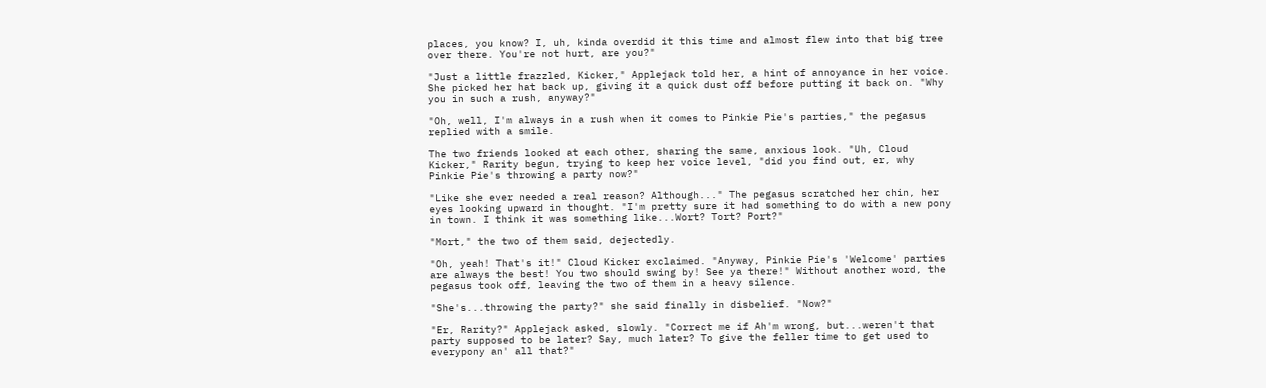places, you know? I, uh, kinda overdid it this time and almost flew into that big tree over there. You're not hurt, are you?"

"Just a little frazzled, Kicker," Applejack told her, a hint of annoyance in her voice. She picked her hat back up, giving it a quick dust off before putting it back on. "Why you in such a rush, anyway?"

"Oh, well, I'm always in a rush when it comes to Pinkie Pie's parties," the pegasus replied with a smile.

The two friends looked at each other, sharing the same, anxious look. "Uh, Cloud Kicker," Rarity begun, trying to keep her voice level, "did you find out, er, why Pinkie Pie's throwing a party now?"

"Like she ever needed a real reason? Although..." The pegasus scratched her chin, her eyes looking upward in thought. "I'm pretty sure it had something to do with a new pony in town. I think it was something like...Wort? Tort? Port?"

"Mort," the two of them said, dejectedly.

"Oh, yeah! That's it!" Cloud Kicker exclaimed. "Anyway, Pinkie Pie's 'Welcome' parties are always the best! You two should swing by! See ya there!" Without another word, the pegasus took off, leaving the two of them in a heavy silence.

"She's...throwing the party?" she said finally in disbelief. "Now?"

"Er, Rarity?" Applejack asked, slowly. "Correct me if Ah'm wrong, but...weren't that party supposed to be later? Say, much later? To give the feller time to get used to everypony an' all that?"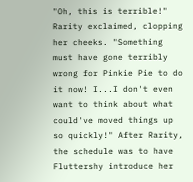"Oh, this is terrible!" Rarity exclaimed, clopping her cheeks. "Something must have gone terribly wrong for Pinkie Pie to do it now! I...I don't even want to think about what could've moved things up so quickly!" After Rarity, the schedule was to have Fluttershy introduce her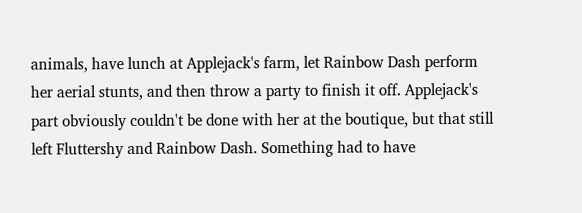animals, have lunch at Applejack's farm, let Rainbow Dash perform her aerial stunts, and then throw a party to finish it off. Applejack's part obviously couldn't be done with her at the boutique, but that still left Fluttershy and Rainbow Dash. Something had to have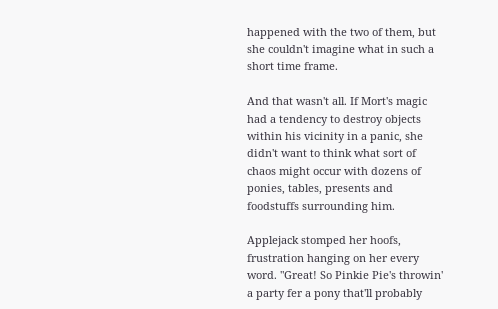happened with the two of them, but she couldn't imagine what in such a short time frame.

And that wasn't all. If Mort's magic had a tendency to destroy objects within his vicinity in a panic, she didn't want to think what sort of chaos might occur with dozens of ponies, tables, presents and foodstuffs surrounding him.

Applejack stomped her hoofs, frustration hanging on her every word. "Great! So Pinkie Pie's throwin' a party fer a pony that'll probably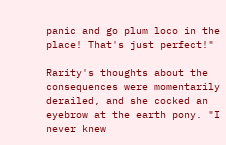panic and go plum loco in the place! That's just perfect!"

Rarity's thoughts about the consequences were momentarily derailed, and she cocked an eyebrow at the earth pony. "I never knew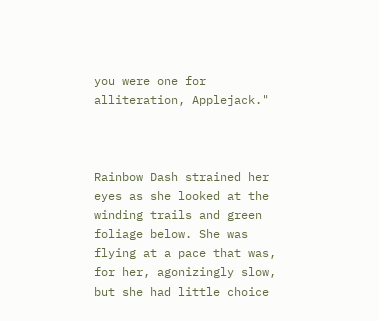you were one for alliteration, Applejack."



Rainbow Dash strained her eyes as she looked at the winding trails and green foliage below. She was flying at a pace that was, for her, agonizingly slow, but she had little choice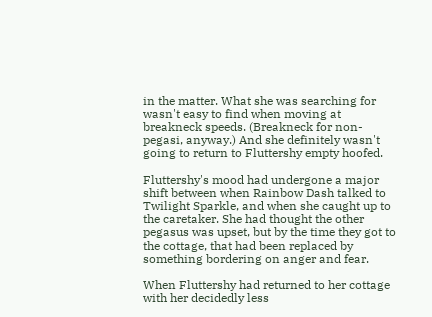in the matter. What she was searching for wasn't easy to find when moving at breakneck speeds. (Breakneck for non-pegasi, anyway.) And she definitely wasn't going to return to Fluttershy empty hoofed.

Fluttershy's mood had undergone a major shift between when Rainbow Dash talked to Twilight Sparkle, and when she caught up to the caretaker. She had thought the other pegasus was upset, but by the time they got to the cottage, that had been replaced by something bordering on anger and fear.

When Fluttershy had returned to her cottage with her decidedly less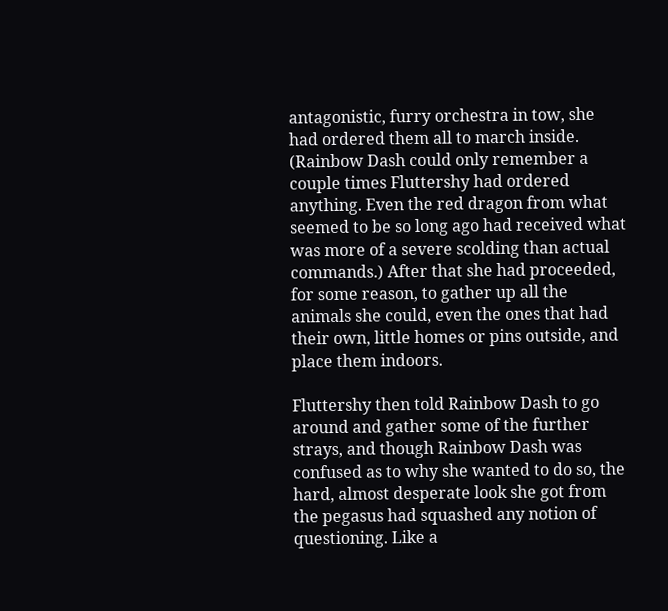antagonistic, furry orchestra in tow, she had ordered them all to march inside. (Rainbow Dash could only remember a couple times Fluttershy had ordered anything. Even the red dragon from what seemed to be so long ago had received what was more of a severe scolding than actual commands.) After that she had proceeded, for some reason, to gather up all the animals she could, even the ones that had their own, little homes or pins outside, and place them indoors.

Fluttershy then told Rainbow Dash to go around and gather some of the further strays, and though Rainbow Dash was confused as to why she wanted to do so, the hard, almost desperate look she got from the pegasus had squashed any notion of questioning. Like a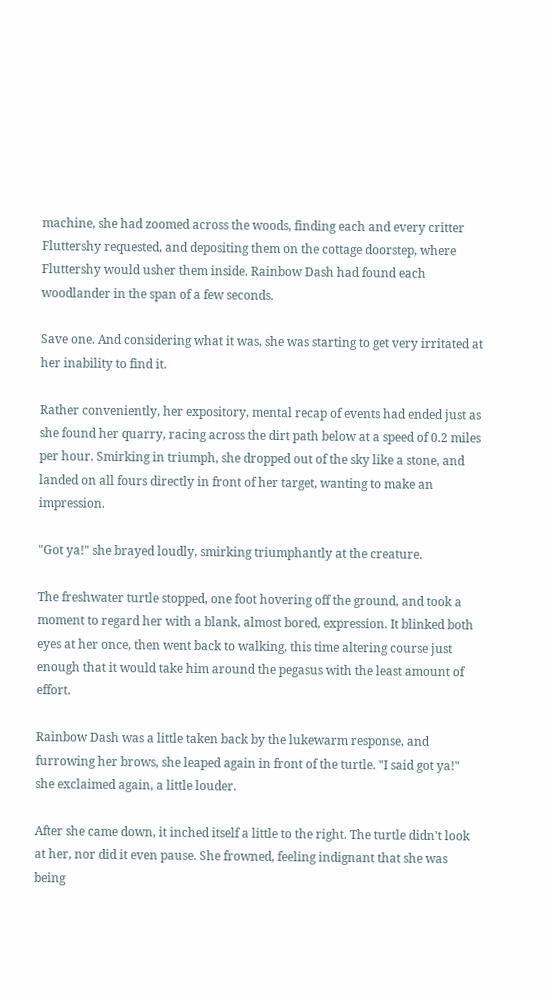machine, she had zoomed across the woods, finding each and every critter Fluttershy requested, and depositing them on the cottage doorstep, where Fluttershy would usher them inside. Rainbow Dash had found each woodlander in the span of a few seconds.

Save one. And considering what it was, she was starting to get very irritated at her inability to find it.

Rather conveniently, her expository, mental recap of events had ended just as she found her quarry, racing across the dirt path below at a speed of 0.2 miles per hour. Smirking in triumph, she dropped out of the sky like a stone, and landed on all fours directly in front of her target, wanting to make an impression.

"Got ya!" she brayed loudly, smirking triumphantly at the creature.

The freshwater turtle stopped, one foot hovering off the ground, and took a moment to regard her with a blank, almost bored, expression. It blinked both eyes at her once, then went back to walking, this time altering course just enough that it would take him around the pegasus with the least amount of effort.

Rainbow Dash was a little taken back by the lukewarm response, and furrowing her brows, she leaped again in front of the turtle. "I said got ya!" she exclaimed again, a little louder.

After she came down, it inched itself a little to the right. The turtle didn't look at her, nor did it even pause. She frowned, feeling indignant that she was being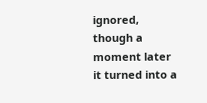ignored, though a moment later it turned into a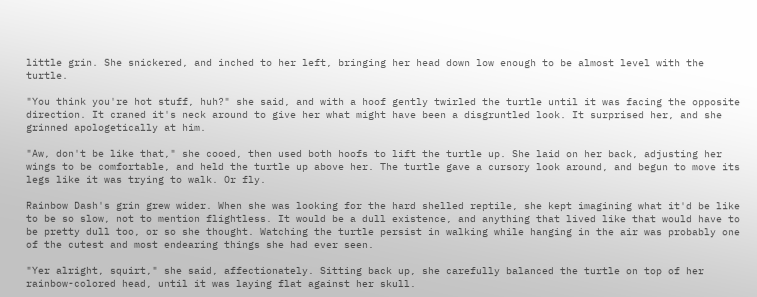little grin. She snickered, and inched to her left, bringing her head down low enough to be almost level with the turtle.

"You think you're hot stuff, huh?" she said, and with a hoof gently twirled the turtle until it was facing the opposite direction. It craned it's neck around to give her what might have been a disgruntled look. It surprised her, and she grinned apologetically at him.

"Aw, don't be like that," she cooed, then used both hoofs to lift the turtle up. She laid on her back, adjusting her wings to be comfortable, and held the turtle up above her. The turtle gave a cursory look around, and begun to move its legs like it was trying to walk. Or fly.

Rainbow Dash's grin grew wider. When she was looking for the hard shelled reptile, she kept imagining what it'd be like to be so slow, not to mention flightless. It would be a dull existence, and anything that lived like that would have to be pretty dull too, or so she thought. Watching the turtle persist in walking while hanging in the air was probably one of the cutest and most endearing things she had ever seen.

"Yer alright, squirt," she said, affectionately. Sitting back up, she carefully balanced the turtle on top of her rainbow-colored head, until it was laying flat against her skull.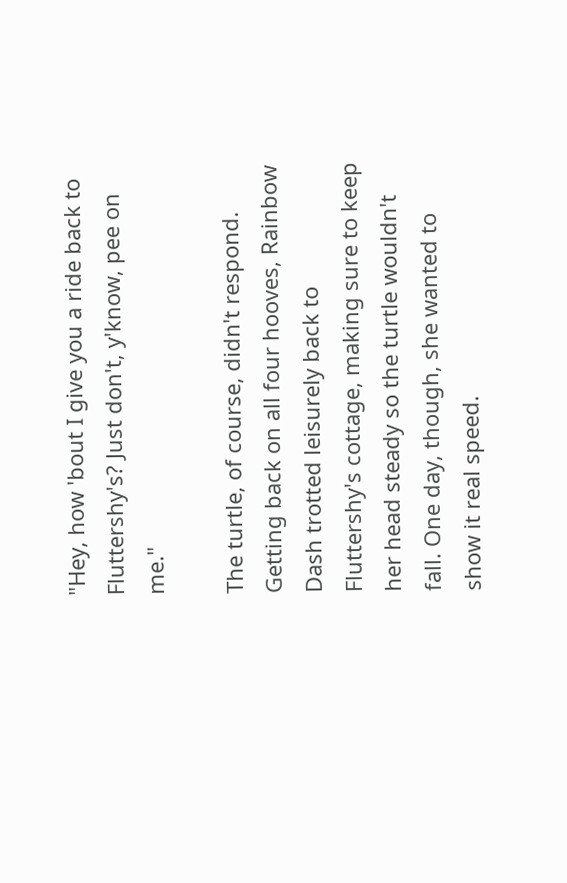"Hey, how 'bout I give you a ride back to Fluttershy's? Just don't, y'know, pee on me."

The turtle, of course, didn't respond. Getting back on all four hooves, Rainbow Dash trotted leisurely back to Fluttershy's cottage, making sure to keep her head steady so the turtle wouldn't fall. One day, though, she wanted to show it real speed.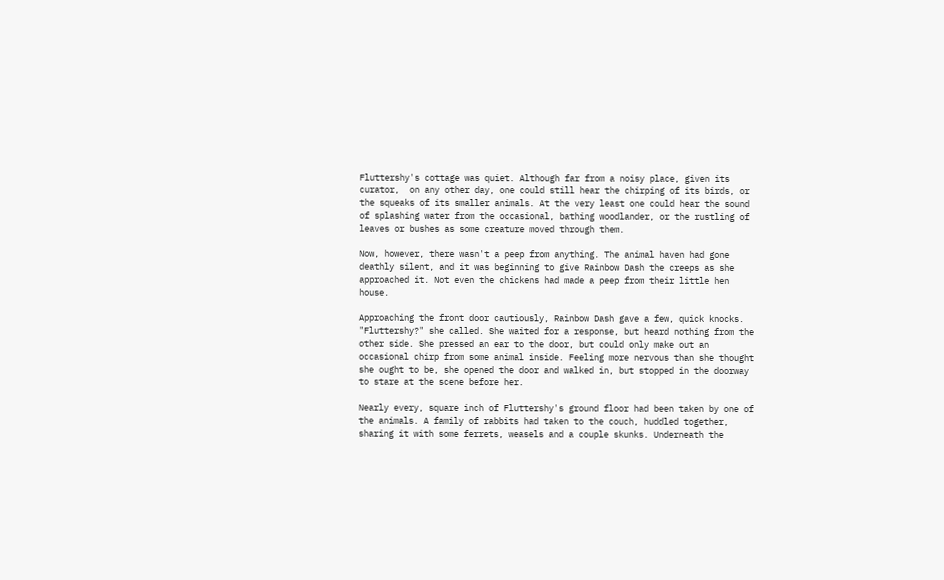Fluttershy's cottage was quiet. Although far from a noisy place, given its curator,  on any other day, one could still hear the chirping of its birds, or the squeaks of its smaller animals. At the very least one could hear the sound of splashing water from the occasional, bathing woodlander, or the rustling of leaves or bushes as some creature moved through them.

Now, however, there wasn't a peep from anything. The animal haven had gone deathly silent, and it was beginning to give Rainbow Dash the creeps as she approached it. Not even the chickens had made a peep from their little hen house.

Approaching the front door cautiously, Rainbow Dash gave a few, quick knocks. "Fluttershy?" she called. She waited for a response, but heard nothing from the other side. She pressed an ear to the door, but could only make out an occasional chirp from some animal inside. Feeling more nervous than she thought she ought to be, she opened the door and walked in, but stopped in the doorway to stare at the scene before her.

Nearly every, square inch of Fluttershy's ground floor had been taken by one of the animals. A family of rabbits had taken to the couch, huddled together, sharing it with some ferrets, weasels and a couple skunks. Underneath the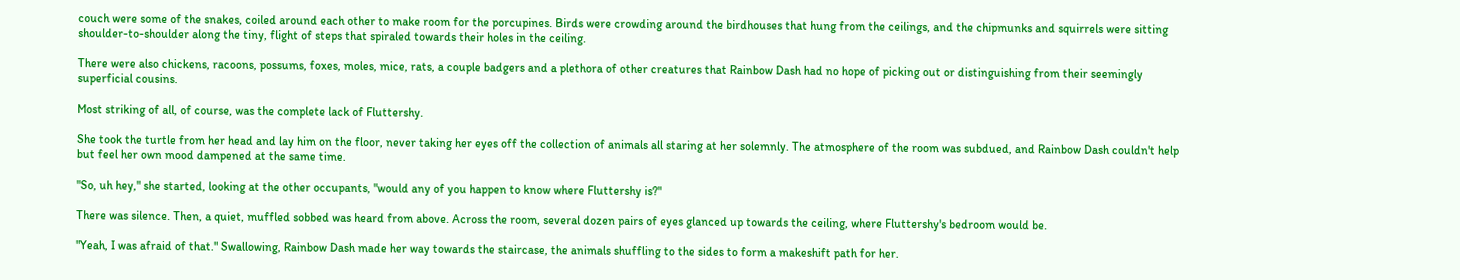couch were some of the snakes, coiled around each other to make room for the porcupines. Birds were crowding around the birdhouses that hung from the ceilings, and the chipmunks and squirrels were sitting shoulder-to-shoulder along the tiny, flight of steps that spiraled towards their holes in the ceiling.

There were also chickens, racoons, possums, foxes, moles, mice, rats, a couple badgers and a plethora of other creatures that Rainbow Dash had no hope of picking out or distinguishing from their seemingly superficial cousins.

Most striking of all, of course, was the complete lack of Fluttershy.

She took the turtle from her head and lay him on the floor, never taking her eyes off the collection of animals all staring at her solemnly. The atmosphere of the room was subdued, and Rainbow Dash couldn't help but feel her own mood dampened at the same time.

"So, uh hey," she started, looking at the other occupants, "would any of you happen to know where Fluttershy is?"

There was silence. Then, a quiet, muffled sobbed was heard from above. Across the room, several dozen pairs of eyes glanced up towards the ceiling, where Fluttershy's bedroom would be.

"Yeah, I was afraid of that." Swallowing, Rainbow Dash made her way towards the staircase, the animals shuffling to the sides to form a makeshift path for her.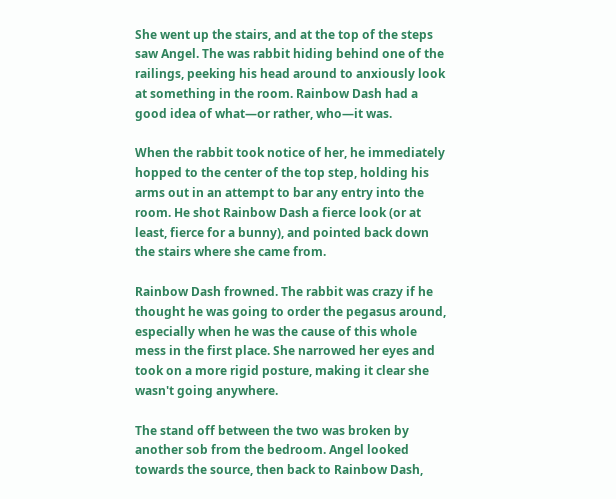She went up the stairs, and at the top of the steps saw Angel. The was rabbit hiding behind one of the railings, peeking his head around to anxiously look at something in the room. Rainbow Dash had a good idea of what—or rather, who—it was.

When the rabbit took notice of her, he immediately hopped to the center of the top step, holding his arms out in an attempt to bar any entry into the room. He shot Rainbow Dash a fierce look (or at least, fierce for a bunny), and pointed back down the stairs where she came from.

Rainbow Dash frowned. The rabbit was crazy if he thought he was going to order the pegasus around, especially when he was the cause of this whole mess in the first place. She narrowed her eyes and took on a more rigid posture, making it clear she wasn't going anywhere.

The stand off between the two was broken by another sob from the bedroom. Angel looked towards the source, then back to Rainbow Dash,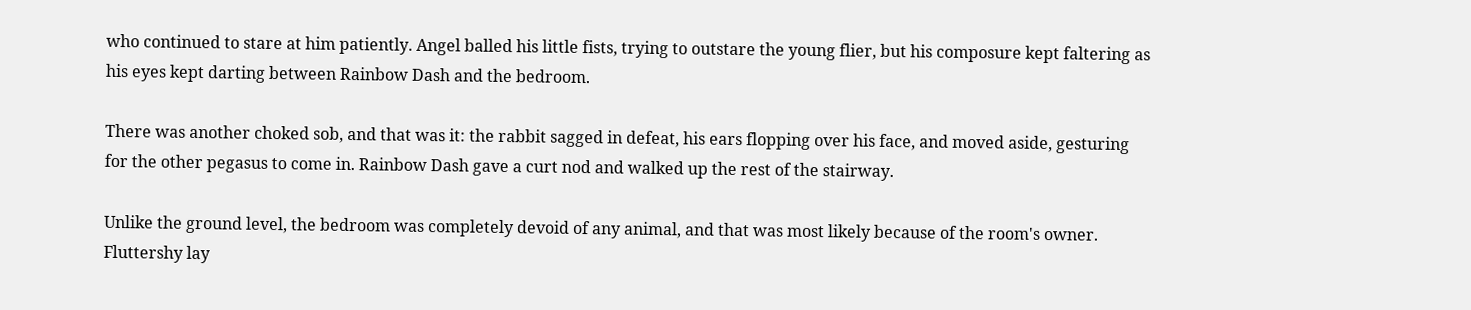who continued to stare at him patiently. Angel balled his little fists, trying to outstare the young flier, but his composure kept faltering as his eyes kept darting between Rainbow Dash and the bedroom.

There was another choked sob, and that was it: the rabbit sagged in defeat, his ears flopping over his face, and moved aside, gesturing for the other pegasus to come in. Rainbow Dash gave a curt nod and walked up the rest of the stairway.

Unlike the ground level, the bedroom was completely devoid of any animal, and that was most likely because of the room's owner. Fluttershy lay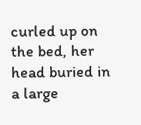curled up on the bed, her head buried in a large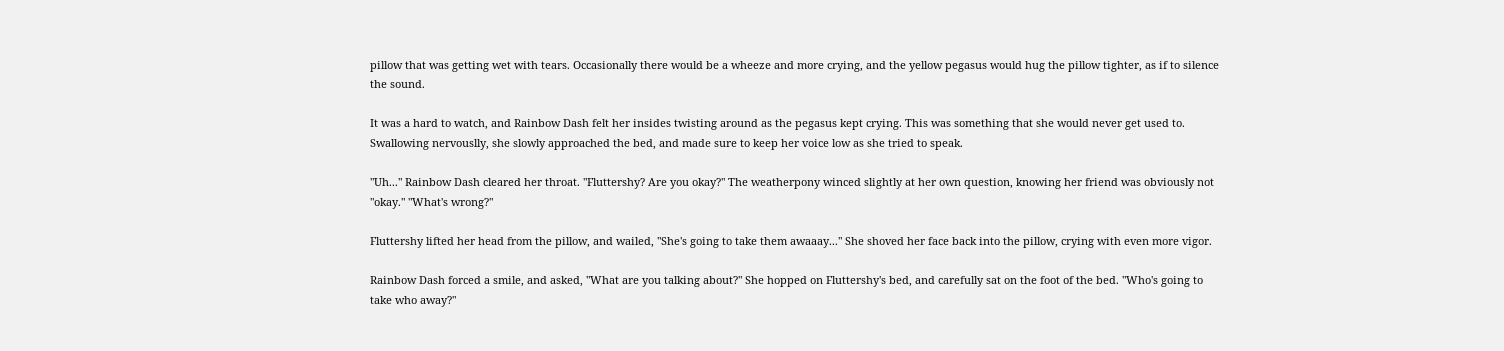pillow that was getting wet with tears. Occasionally there would be a wheeze and more crying, and the yellow pegasus would hug the pillow tighter, as if to silence the sound.

It was a hard to watch, and Rainbow Dash felt her insides twisting around as the pegasus kept crying. This was something that she would never get used to. Swallowing nervouslly, she slowly approached the bed, and made sure to keep her voice low as she tried to speak.

"Uh..." Rainbow Dash cleared her throat. "Fluttershy? Are you okay?" The weatherpony winced slightly at her own question, knowing her friend was obviously not "okay." "What's wrong?"

Fluttershy lifted her head from the pillow, and wailed, "She's going to take them awaaay..." She shoved her face back into the pillow, crying with even more vigor.

Rainbow Dash forced a smile, and asked, "What are you talking about?" She hopped on Fluttershy's bed, and carefully sat on the foot of the bed. "Who's going to take who away?"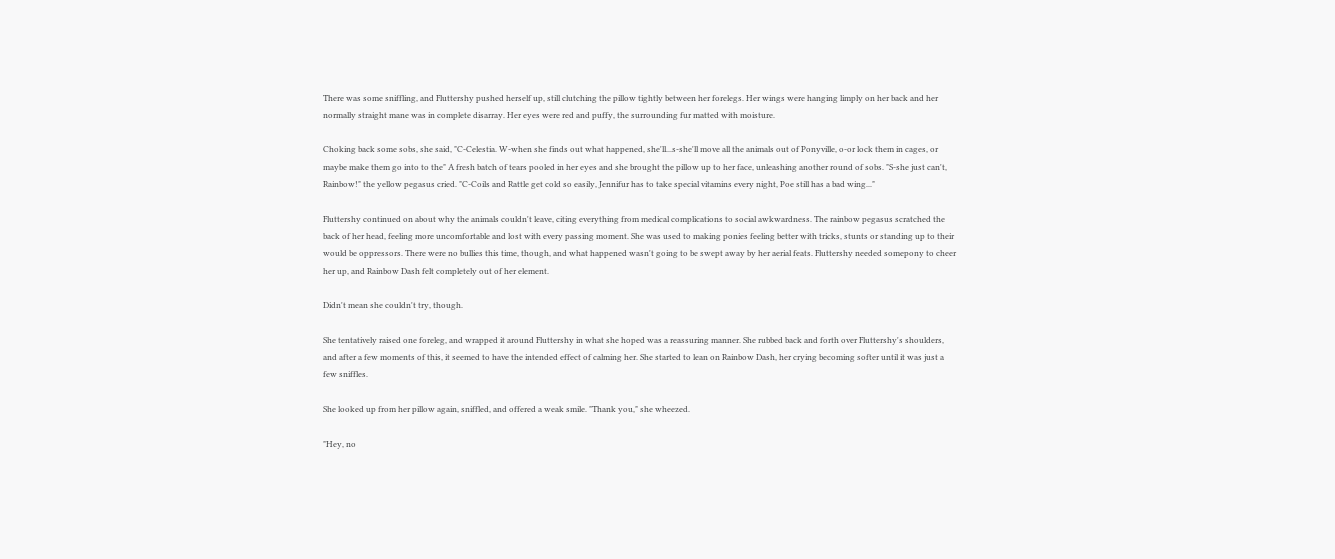There was some sniffling, and Fluttershy pushed herself up, still clutching the pillow tightly between her forelegs. Her wings were hanging limply on her back and her normally straight mane was in complete disarray. Her eyes were red and puffy, the surrounding fur matted with moisture.

Choking back some sobs, she said, "C-Celestia. W-when she finds out what happened, she'll...s-she'll move all the animals out of Ponyville, o-or lock them in cages, or maybe make them go into to the" A fresh batch of tears pooled in her eyes and she brought the pillow up to her face, unleashing another round of sobs. "S-she just can't, Rainbow!" the yellow pegasus cried. "C-Coils and Rattle get cold so easily, Jennifur has to take special vitamins every night, Poe still has a bad wing..."

Fluttershy continued on about why the animals couldn't leave, citing everything from medical complications to social awkwardness. The rainbow pegasus scratched the back of her head, feeling more uncomfortable and lost with every passing moment. She was used to making ponies feeling better with tricks, stunts or standing up to their would be oppressors. There were no bullies this time, though, and what happened wasn't going to be swept away by her aerial feats. Fluttershy needed somepony to cheer her up, and Rainbow Dash felt completely out of her element.

Didn't mean she couldn't try, though.

She tentatively raised one foreleg, and wrapped it around Fluttershy in what she hoped was a reassuring manner. She rubbed back and forth over Fluttershy's shoulders, and after a few moments of this, it seemed to have the intended effect of calming her. She started to lean on Rainbow Dash, her crying becoming softer until it was just a few sniffles.

She looked up from her pillow again, sniffled, and offered a weak smile. "Thank you," she wheezed.

"Hey, no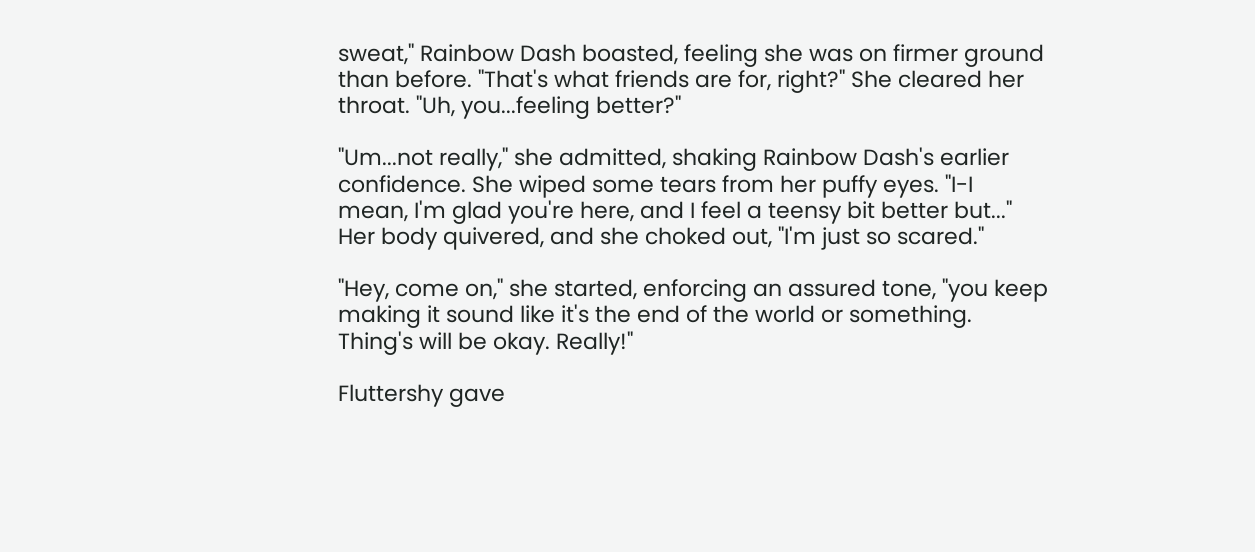sweat," Rainbow Dash boasted, feeling she was on firmer ground than before. "That's what friends are for, right?" She cleared her throat. "Uh, you...feeling better?"

"Um...not really," she admitted, shaking Rainbow Dash's earlier confidence. She wiped some tears from her puffy eyes. "I-I mean, I'm glad you're here, and I feel a teensy bit better but..." Her body quivered, and she choked out, "I'm just so scared."

"Hey, come on," she started, enforcing an assured tone, "you keep making it sound like it's the end of the world or something. Thing's will be okay. Really!"

Fluttershy gave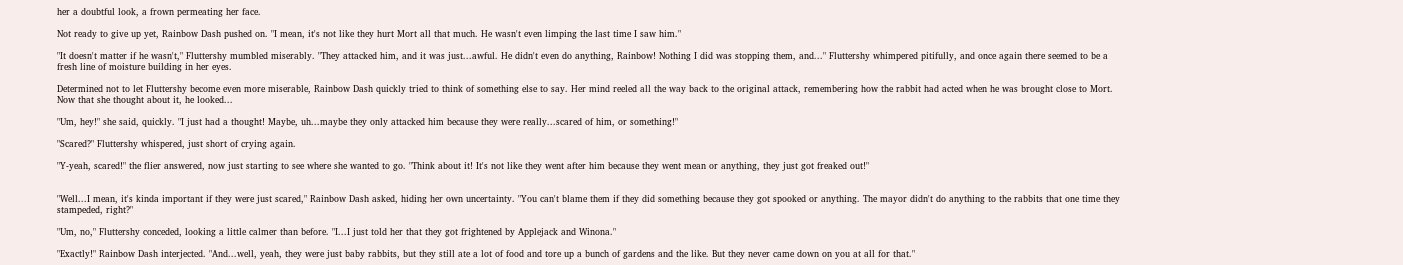her a doubtful look, a frown permeating her face.

Not ready to give up yet, Rainbow Dash pushed on. "I mean, it's not like they hurt Mort all that much. He wasn't even limping the last time I saw him."

"It doesn't matter if he wasn't," Fluttershy mumbled miserably. "They attacked him, and it was just...awful. He didn't even do anything, Rainbow! Nothing I did was stopping them, and..." Fluttershy whimpered pitifully, and once again there seemed to be a fresh line of moisture building in her eyes.

Determined not to let Fluttershy become even more miserable, Rainbow Dash quickly tried to think of something else to say. Her mind reeled all the way back to the original attack, remembering how the rabbit had acted when he was brought close to Mort. Now that she thought about it, he looked...

"Um, hey!" she said, quickly. "I just had a thought! Maybe, uh...maybe they only attacked him because they were really...scared of him, or something!"

"Scared?" Fluttershy whispered, just short of crying again.

"Y-yeah, scared!" the flier answered, now just starting to see where she wanted to go. "Think about it! It's not like they went after him because they went mean or anything, they just got freaked out!"


"Well...I mean, it's kinda important if they were just scared," Rainbow Dash asked, hiding her own uncertainty. "You can't blame them if they did something because they got spooked or anything. The mayor didn't do anything to the rabbits that one time they stampeded, right?"

"Um, no," Fluttershy conceded, looking a little calmer than before. "I...I just told her that they got frightened by Applejack and Winona."

"Exactly!" Rainbow Dash interjected. "And...well, yeah, they were just baby rabbits, but they still ate a lot of food and tore up a bunch of gardens and the like. But they never came down on you at all for that."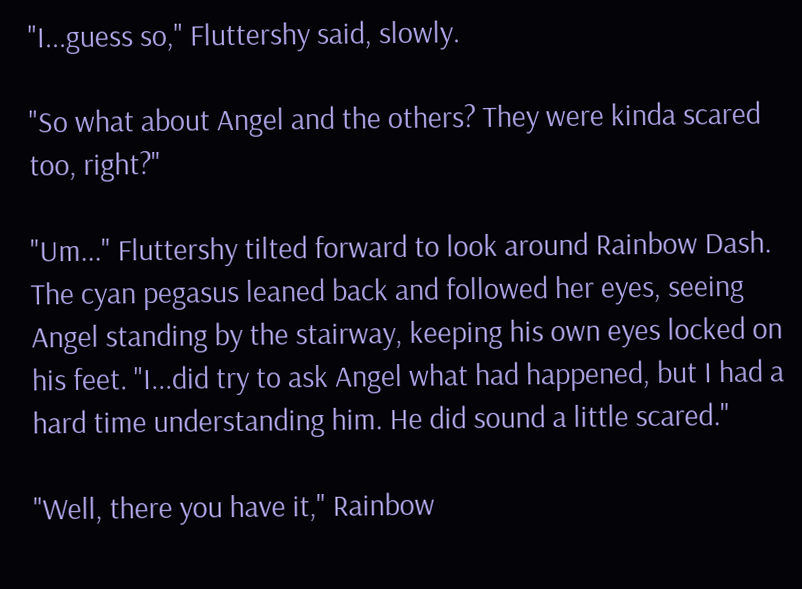"I...guess so," Fluttershy said, slowly.

"So what about Angel and the others? They were kinda scared too, right?"

"Um..." Fluttershy tilted forward to look around Rainbow Dash. The cyan pegasus leaned back and followed her eyes, seeing Angel standing by the stairway, keeping his own eyes locked on his feet. "I...did try to ask Angel what had happened, but I had a hard time understanding him. He did sound a little scared."

"Well, there you have it," Rainbow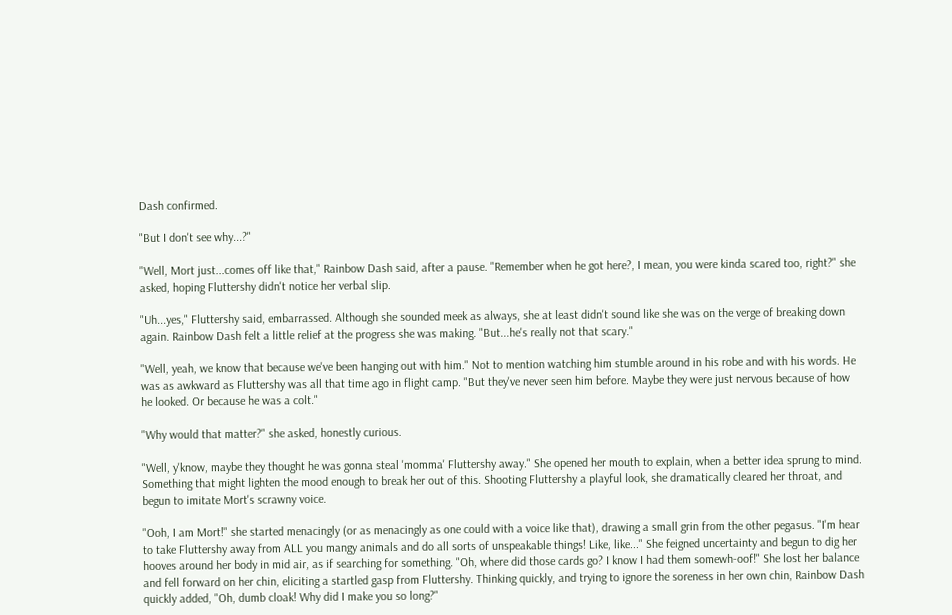Dash confirmed.

"But I don't see why...?"

"Well, Mort just...comes off like that," Rainbow Dash said, after a pause. "Remember when he got here?, I mean, you were kinda scared too, right?" she asked, hoping Fluttershy didn't notice her verbal slip.

"Uh...yes," Fluttershy said, embarrassed. Although she sounded meek as always, she at least didn't sound like she was on the verge of breaking down again. Rainbow Dash felt a little relief at the progress she was making. "But...he's really not that scary."

"Well, yeah, we know that because we've been hanging out with him." Not to mention watching him stumble around in his robe and with his words. He was as awkward as Fluttershy was all that time ago in flight camp. "But they've never seen him before. Maybe they were just nervous because of how he looked. Or because he was a colt."

"Why would that matter?" she asked, honestly curious.

"Well, y'know, maybe they thought he was gonna steal 'momma' Fluttershy away." She opened her mouth to explain, when a better idea sprung to mind. Something that might lighten the mood enough to break her out of this. Shooting Fluttershy a playful look, she dramatically cleared her throat, and begun to imitate Mort's scrawny voice.

"Ooh, I am Mort!" she started menacingly (or as menacingly as one could with a voice like that), drawing a small grin from the other pegasus. "I'm hear to take Fluttershy away from ALL you mangy animals and do all sorts of unspeakable things! Like, like..." She feigned uncertainty and begun to dig her hooves around her body in mid air, as if searching for something. "Oh, where did those cards go? I know I had them somewh-oof!" She lost her balance and fell forward on her chin, eliciting a startled gasp from Fluttershy. Thinking quickly, and trying to ignore the soreness in her own chin, Rainbow Dash quickly added, "Oh, dumb cloak! Why did I make you so long?"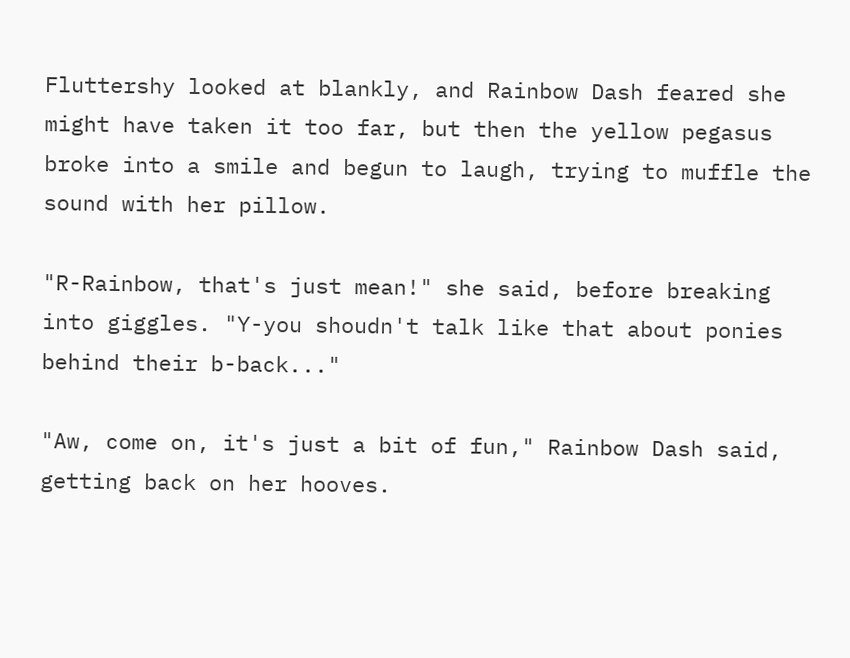Fluttershy looked at blankly, and Rainbow Dash feared she might have taken it too far, but then the yellow pegasus broke into a smile and begun to laugh, trying to muffle the sound with her pillow.

"R-Rainbow, that's just mean!" she said, before breaking into giggles. "Y-you shoudn't talk like that about ponies behind their b-back..."

"Aw, come on, it's just a bit of fun," Rainbow Dash said, getting back on her hooves.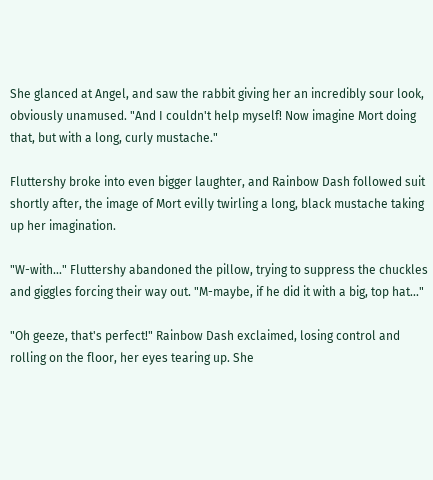She glanced at Angel, and saw the rabbit giving her an incredibly sour look, obviously unamused. "And I couldn't help myself! Now imagine Mort doing that, but with a long, curly mustache."

Fluttershy broke into even bigger laughter, and Rainbow Dash followed suit shortly after, the image of Mort evilly twirling a long, black mustache taking up her imagination.

"W-with..." Fluttershy abandoned the pillow, trying to suppress the chuckles and giggles forcing their way out. "M-maybe, if he did it with a big, top hat..."

"Oh geeze, that's perfect!" Rainbow Dash exclaimed, losing control and rolling on the floor, her eyes tearing up. She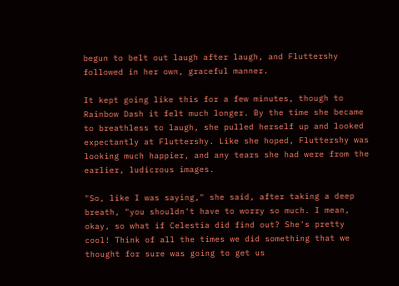begun to belt out laugh after laugh, and Fluttershy followed in her own, graceful manner.

It kept going like this for a few minutes, though to Rainbow Dash it felt much longer. By the time she became to breathless to laugh, she pulled herself up and looked expectantly at Fluttershy. Like she hoped, Fluttershy was looking much happier, and any tears she had were from the earlier, ludicrous images.

"So, like I was saying," she said, after taking a deep breath, "you shouldn't have to worry so much. I mean, okay, so what if Celestia did find out? She's pretty cool! Think of all the times we did something that we thought for sure was going to get us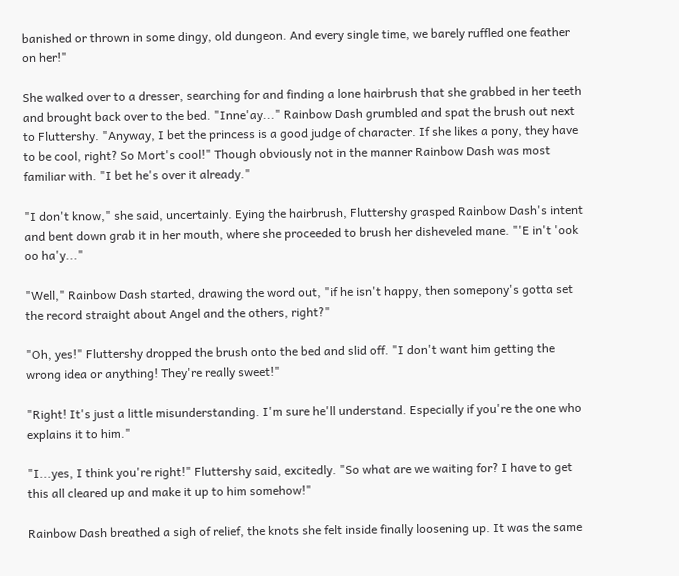banished or thrown in some dingy, old dungeon. And every single time, we barely ruffled one feather on her!"

She walked over to a dresser, searching for and finding a lone hairbrush that she grabbed in her teeth and brought back over to the bed. "Inne'ay..." Rainbow Dash grumbled and spat the brush out next to Fluttershy. "Anyway, I bet the princess is a good judge of character. If she likes a pony, they have to be cool, right? So Mort's cool!" Though obviously not in the manner Rainbow Dash was most familiar with. "I bet he's over it already."

"I don't know," she said, uncertainly. Eying the hairbrush, Fluttershy grasped Rainbow Dash's intent and bent down grab it in her mouth, where she proceeded to brush her disheveled mane. "'E in't 'ook oo ha'y..."

"Well," Rainbow Dash started, drawing the word out, "if he isn't happy, then somepony's gotta set the record straight about Angel and the others, right?"

"Oh, yes!" Fluttershy dropped the brush onto the bed and slid off. "I don't want him getting the wrong idea or anything! They're really sweet!"

"Right! It's just a little misunderstanding. I'm sure he'll understand. Especially if you're the one who explains it to him."

"I...yes, I think you're right!" Fluttershy said, excitedly. "So what are we waiting for? I have to get this all cleared up and make it up to him somehow!"

Rainbow Dash breathed a sigh of relief, the knots she felt inside finally loosening up. It was the same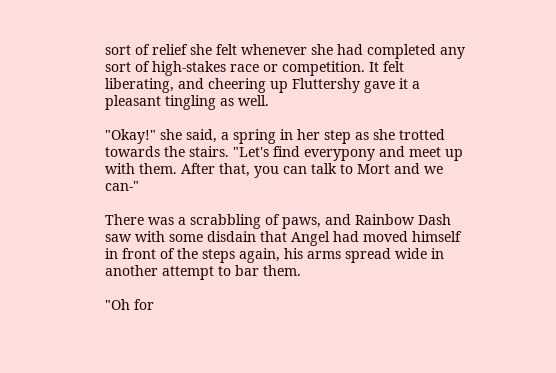sort of relief she felt whenever she had completed any sort of high-stakes race or competition. It felt liberating, and cheering up Fluttershy gave it a pleasant tingling as well.

"Okay!" she said, a spring in her step as she trotted towards the stairs. "Let's find everypony and meet up with them. After that, you can talk to Mort and we can-"

There was a scrabbling of paws, and Rainbow Dash saw with some disdain that Angel had moved himself in front of the steps again, his arms spread wide in another attempt to bar them.

"Oh for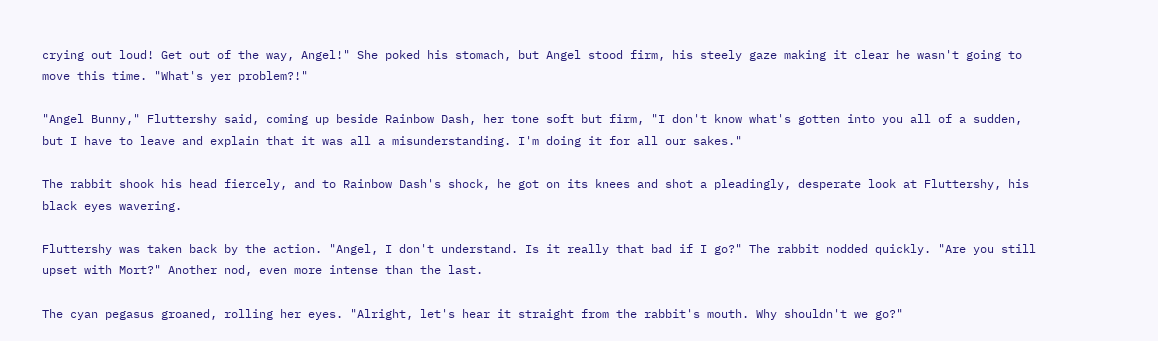crying out loud! Get out of the way, Angel!" She poked his stomach, but Angel stood firm, his steely gaze making it clear he wasn't going to move this time. "What's yer problem?!"

"Angel Bunny," Fluttershy said, coming up beside Rainbow Dash, her tone soft but firm, "I don't know what's gotten into you all of a sudden, but I have to leave and explain that it was all a misunderstanding. I'm doing it for all our sakes."

The rabbit shook his head fiercely, and to Rainbow Dash's shock, he got on its knees and shot a pleadingly, desperate look at Fluttershy, his black eyes wavering.

Fluttershy was taken back by the action. "Angel, I don't understand. Is it really that bad if I go?" The rabbit nodded quickly. "Are you still upset with Mort?" Another nod, even more intense than the last.

The cyan pegasus groaned, rolling her eyes. "Alright, let's hear it straight from the rabbit's mouth. Why shouldn't we go?"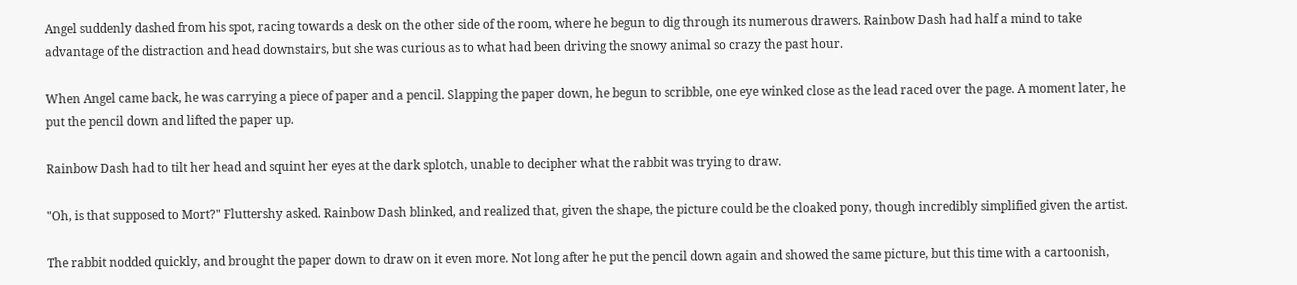Angel suddenly dashed from his spot, racing towards a desk on the other side of the room, where he begun to dig through its numerous drawers. Rainbow Dash had half a mind to take advantage of the distraction and head downstairs, but she was curious as to what had been driving the snowy animal so crazy the past hour.

When Angel came back, he was carrying a piece of paper and a pencil. Slapping the paper down, he begun to scribble, one eye winked close as the lead raced over the page. A moment later, he put the pencil down and lifted the paper up.

Rainbow Dash had to tilt her head and squint her eyes at the dark splotch, unable to decipher what the rabbit was trying to draw.

"Oh, is that supposed to Mort?" Fluttershy asked. Rainbow Dash blinked, and realized that, given the shape, the picture could be the cloaked pony, though incredibly simplified given the artist.

The rabbit nodded quickly, and brought the paper down to draw on it even more. Not long after he put the pencil down again and showed the same picture, but this time with a cartoonish,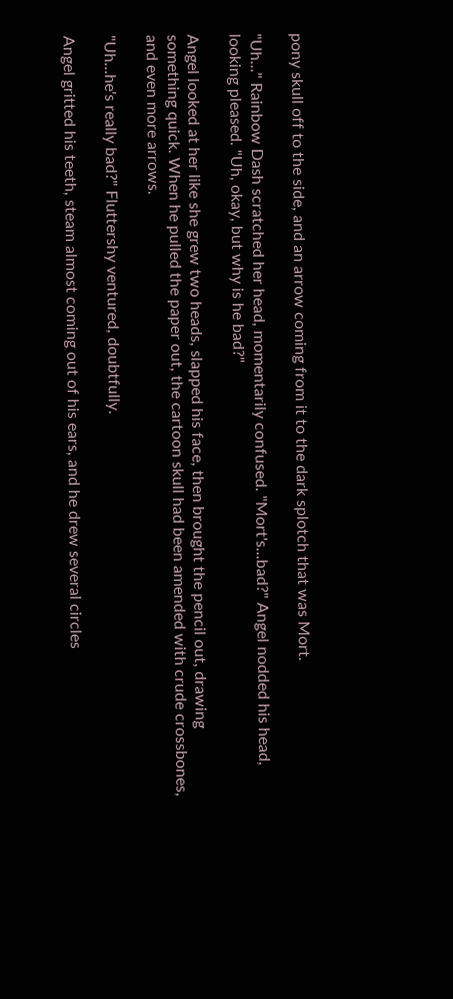pony skull off to the side, and an arrow coming from it to the dark splotch that was Mort.

"Uh..." Rainbow Dash scratched her head, momentarily confused. "Mort's...bad?" Angel nodded his head, looking pleased. "Uh, okay, but why is he bad?"

Angel looked at her like she grew two heads, slapped his face, then brought the pencil out, drawing something quick. When he pulled the paper out, the cartoon skull had been amended with crude crossbones, and even more arrows.

"Uh...he's really bad?" Fluttershy ventured, doubtfully.

Angel gritted his teeth, steam almost coming out of his ears, and he drew several circles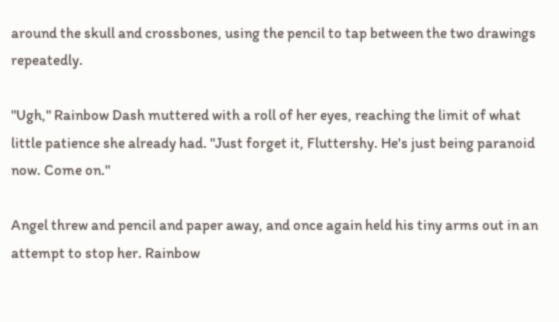around the skull and crossbones, using the pencil to tap between the two drawings repeatedly.

"Ugh," Rainbow Dash muttered with a roll of her eyes, reaching the limit of what little patience she already had. "Just forget it, Fluttershy. He's just being paranoid now. Come on."

Angel threw and pencil and paper away, and once again held his tiny arms out in an attempt to stop her. Rainbow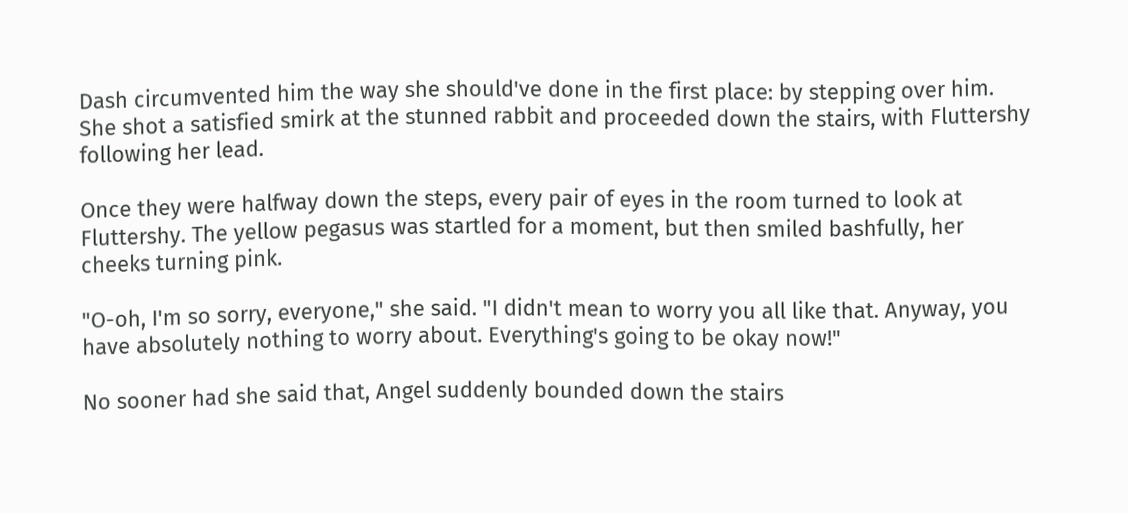Dash circumvented him the way she should've done in the first place: by stepping over him. She shot a satisfied smirk at the stunned rabbit and proceeded down the stairs, with Fluttershy following her lead.

Once they were halfway down the steps, every pair of eyes in the room turned to look at Fluttershy. The yellow pegasus was startled for a moment, but then smiled bashfully, her cheeks turning pink.

"O-oh, I'm so sorry, everyone," she said. "I didn't mean to worry you all like that. Anyway, you have absolutely nothing to worry about. Everything's going to be okay now!"

No sooner had she said that, Angel suddenly bounded down the stairs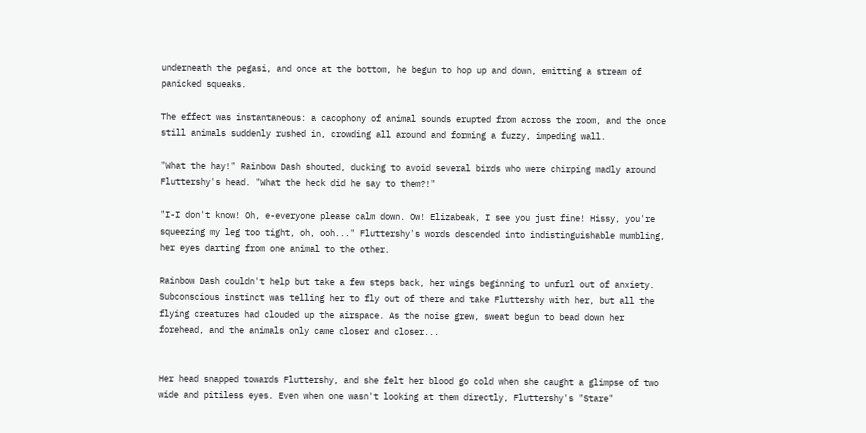underneath the pegasi, and once at the bottom, he begun to hop up and down, emitting a stream of panicked squeaks.

The effect was instantaneous: a cacophony of animal sounds erupted from across the room, and the once still animals suddenly rushed in, crowding all around and forming a fuzzy, impeding wall.

"What the hay!" Rainbow Dash shouted, ducking to avoid several birds who were chirping madly around Fluttershy's head. "What the heck did he say to them?!"

"I-I don't know! Oh, e-everyone please calm down. Ow! Elizabeak, I see you just fine! Hissy, you're squeezing my leg too tight, oh, ooh..." Fluttershy's words descended into indistinguishable mumbling, her eyes darting from one animal to the other.

Rainbow Dash couldn't help but take a few steps back, her wings beginning to unfurl out of anxiety. Subconscious instinct was telling her to fly out of there and take Fluttershy with her, but all the flying creatures had clouded up the airspace. As the noise grew, sweat begun to bead down her forehead, and the animals only came closer and closer...


Her head snapped towards Fluttershy, and she felt her blood go cold when she caught a glimpse of two wide and pitiless eyes. Even when one wasn't looking at them directly, Fluttershy's "Stare"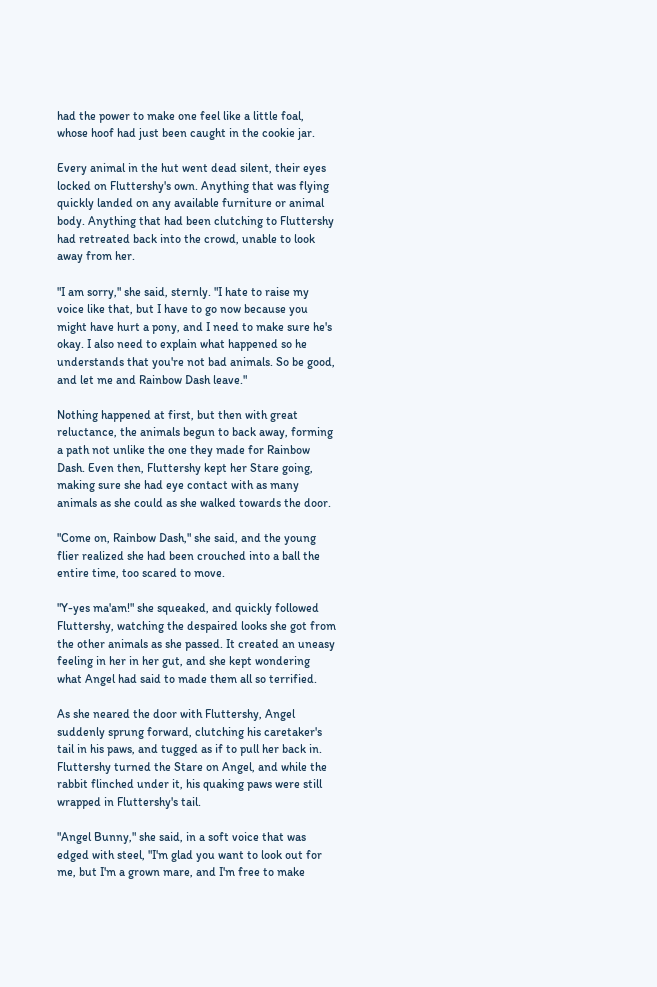had the power to make one feel like a little foal, whose hoof had just been caught in the cookie jar.

Every animal in the hut went dead silent, their eyes locked on Fluttershy's own. Anything that was flying quickly landed on any available furniture or animal body. Anything that had been clutching to Fluttershy had retreated back into the crowd, unable to look away from her.

"I am sorry," she said, sternly. "I hate to raise my voice like that, but I have to go now because you might have hurt a pony, and I need to make sure he's okay. I also need to explain what happened so he understands that you're not bad animals. So be good, and let me and Rainbow Dash leave."

Nothing happened at first, but then with great reluctance, the animals begun to back away, forming a path not unlike the one they made for Rainbow Dash. Even then, Fluttershy kept her Stare going, making sure she had eye contact with as many animals as she could as she walked towards the door.

"Come on, Rainbow Dash," she said, and the young flier realized she had been crouched into a ball the entire time, too scared to move.

"Y-yes ma'am!" she squeaked, and quickly followed Fluttershy, watching the despaired looks she got from the other animals as she passed. It created an uneasy feeling in her in her gut, and she kept wondering what Angel had said to made them all so terrified.

As she neared the door with Fluttershy, Angel suddenly sprung forward, clutching his caretaker's tail in his paws, and tugged as if to pull her back in. Fluttershy turned the Stare on Angel, and while the rabbit flinched under it, his quaking paws were still wrapped in Fluttershy's tail.

"Angel Bunny," she said, in a soft voice that was edged with steel, "I'm glad you want to look out for me, but I'm a grown mare, and I'm free to make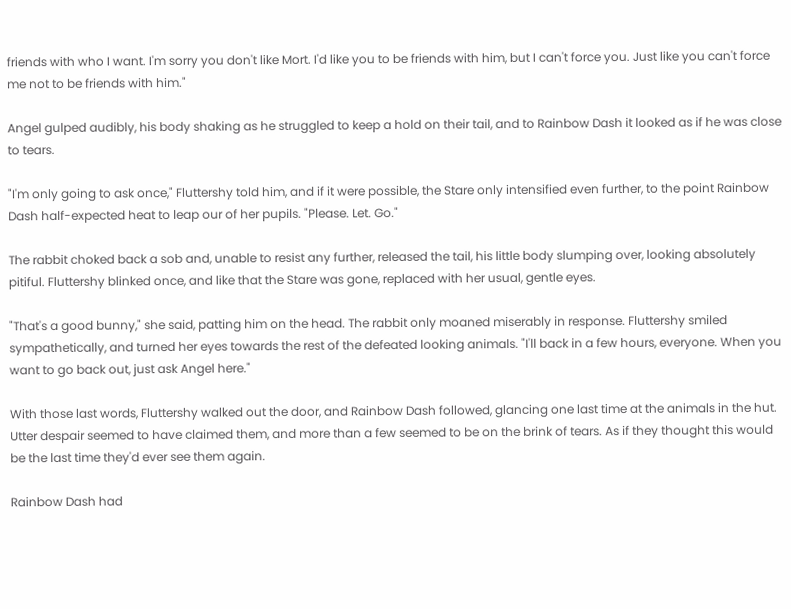friends with who I want. I'm sorry you don't like Mort. I'd like you to be friends with him, but I can't force you. Just like you can't force me not to be friends with him."

Angel gulped audibly, his body shaking as he struggled to keep a hold on their tail, and to Rainbow Dash it looked as if he was close to tears.

"I'm only going to ask once," Fluttershy told him, and if it were possible, the Stare only intensified even further, to the point Rainbow Dash half-expected heat to leap our of her pupils. "Please. Let. Go."

The rabbit choked back a sob and, unable to resist any further, released the tail, his little body slumping over, looking absolutely pitiful. Fluttershy blinked once, and like that the Stare was gone, replaced with her usual, gentle eyes.

"That's a good bunny," she said, patting him on the head. The rabbit only moaned miserably in response. Fluttershy smiled sympathetically, and turned her eyes towards the rest of the defeated looking animals. "I'll back in a few hours, everyone. When you want to go back out, just ask Angel here."

With those last words, Fluttershy walked out the door, and Rainbow Dash followed, glancing one last time at the animals in the hut. Utter despair seemed to have claimed them, and more than a few seemed to be on the brink of tears. As if they thought this would be the last time they'd ever see them again.

Rainbow Dash had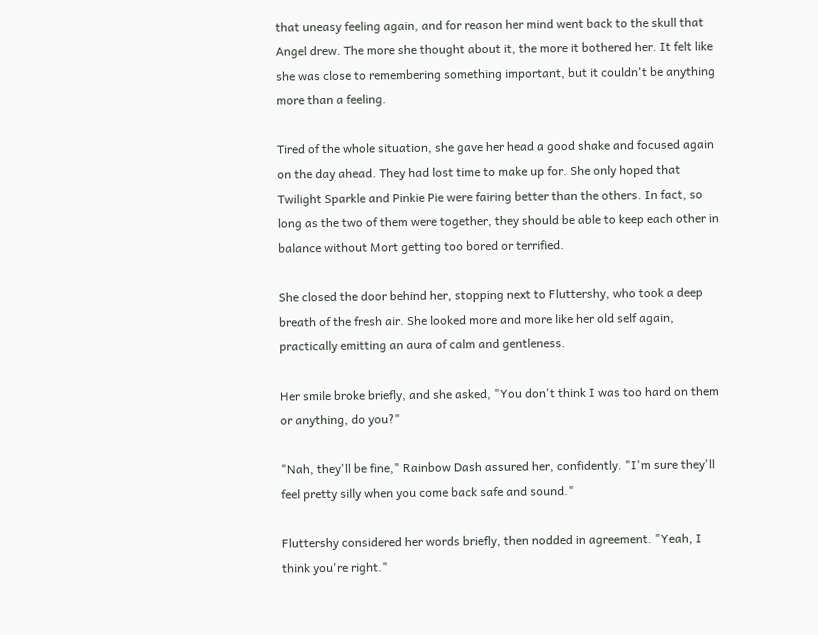that uneasy feeling again, and for reason her mind went back to the skull that Angel drew. The more she thought about it, the more it bothered her. It felt like she was close to remembering something important, but it couldn't be anything more than a feeling.

Tired of the whole situation, she gave her head a good shake and focused again on the day ahead. They had lost time to make up for. She only hoped that Twilight Sparkle and Pinkie Pie were fairing better than the others. In fact, so long as the two of them were together, they should be able to keep each other in balance without Mort getting too bored or terrified.

She closed the door behind her, stopping next to Fluttershy, who took a deep breath of the fresh air. She looked more and more like her old self again, practically emitting an aura of calm and gentleness.

Her smile broke briefly, and she asked, "You don't think I was too hard on them or anything, do you?"

"Nah, they'll be fine," Rainbow Dash assured her, confidently. "I'm sure they'll feel pretty silly when you come back safe and sound."

Fluttershy considered her words briefly, then nodded in agreement. "Yeah, I think you're right."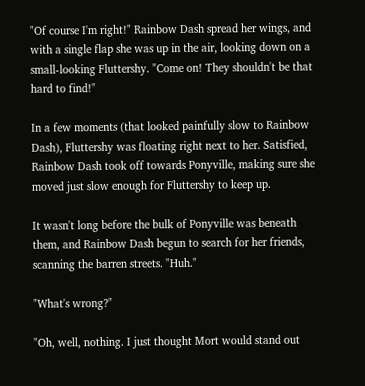"Of course I'm right!" Rainbow Dash spread her wings, and with a single flap she was up in the air, looking down on a small-looking Fluttershy. "Come on! They shouldn't be that hard to find!"

In a few moments (that looked painfully slow to Rainbow Dash), Fluttershy was floating right next to her. Satisfied, Rainbow Dash took off towards Ponyville, making sure she moved just slow enough for Fluttershy to keep up.

It wasn't long before the bulk of Ponyville was beneath them, and Rainbow Dash begun to search for her friends, scanning the barren streets. "Huh."

"What's wrong?"

"Oh, well, nothing. I just thought Mort would stand out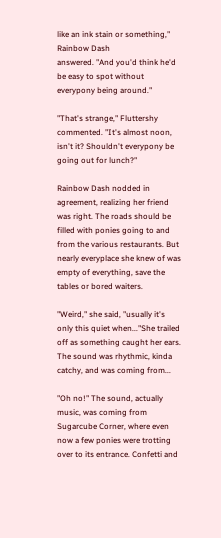like an ink stain or something," Rainbow Dash
answered. "And you'd think he'd be easy to spot without everypony being around."

"That's strange," Fluttershy commented. "It's almost noon, isn't it? Shouldn't everypony be going out for lunch?"

Rainbow Dash nodded in agreement, realizing her friend was right. The roads should be filled with ponies going to and from the various restaurants. But nearly everyplace she knew of was empty of everything, save the tables or bored waiters.

"Weird," she said, "usually it's only this quiet when..."She trailed off as something caught her ears. The sound was rhythmic, kinda catchy, and was coming from...

"Oh no!" The sound, actually music, was coming from Sugarcube Corner, where even now a few ponies were trotting over to its entrance. Confetti and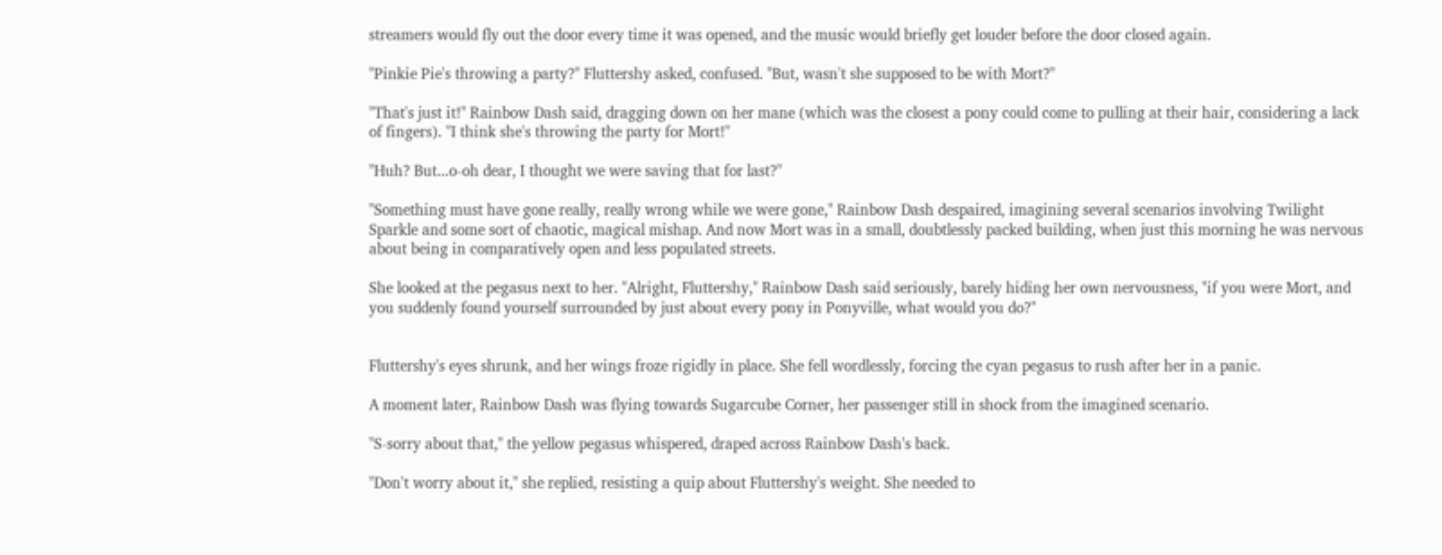streamers would fly out the door every time it was opened, and the music would briefly get louder before the door closed again.

"Pinkie Pie's throwing a party?" Fluttershy asked, confused. "But, wasn't she supposed to be with Mort?"

"That's just it!" Rainbow Dash said, dragging down on her mane (which was the closest a pony could come to pulling at their hair, considering a lack of fingers). "I think she's throwing the party for Mort!"

"Huh? But...o-oh dear, I thought we were saving that for last?"

"Something must have gone really, really wrong while we were gone," Rainbow Dash despaired, imagining several scenarios involving Twilight Sparkle and some sort of chaotic, magical mishap. And now Mort was in a small, doubtlessly packed building, when just this morning he was nervous about being in comparatively open and less populated streets.

She looked at the pegasus next to her. "Alright, Fluttershy," Rainbow Dash said seriously, barely hiding her own nervousness, "if you were Mort, and you suddenly found yourself surrounded by just about every pony in Ponyville, what would you do?"


Fluttershy's eyes shrunk, and her wings froze rigidly in place. She fell wordlessly, forcing the cyan pegasus to rush after her in a panic.

A moment later, Rainbow Dash was flying towards Sugarcube Corner, her passenger still in shock from the imagined scenario.

"S-sorry about that," the yellow pegasus whispered, draped across Rainbow Dash's back.

"Don't worry about it," she replied, resisting a quip about Fluttershy's weight. She needed to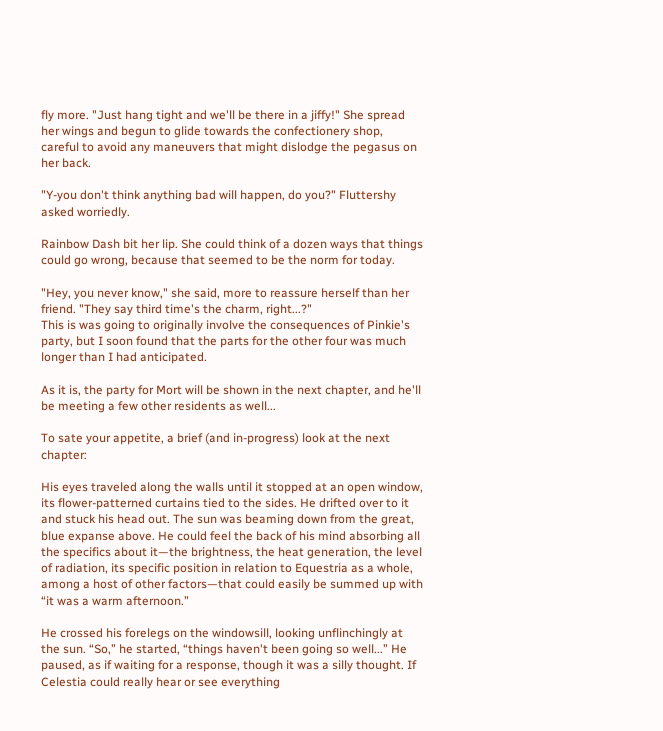fly more. "Just hang tight and we'll be there in a jiffy!" She spread her wings and begun to glide towards the confectionery shop, careful to avoid any maneuvers that might dislodge the pegasus on her back.

"Y-you don't think anything bad will happen, do you?" Fluttershy asked worriedly.

Rainbow Dash bit her lip. She could think of a dozen ways that things could go wrong, because that seemed to be the norm for today.

"Hey, you never know," she said, more to reassure herself than her friend. "They say third time's the charm, right...?"
This is was going to originally involve the consequences of Pinkie's party, but I soon found that the parts for the other four was much longer than I had anticipated.

As it is, the party for Mort will be shown in the next chapter, and he'll be meeting a few other residents as well...

To sate your appetite, a brief (and in-progress) look at the next chapter:

His eyes traveled along the walls until it stopped at an open window, its flower-patterned curtains tied to the sides. He drifted over to it and stuck his head out. The sun was beaming down from the great, blue expanse above. He could feel the back of his mind absorbing all the specifics about it—the brightness, the heat generation, the level of radiation, its specific position in relation to Equestria as a whole, among a host of other factors—that could easily be summed up with “it was a warm afternoon.”

He crossed his forelegs on the windowsill, looking unflinchingly at the sun. “So,” he started, “things haven't been going so well...” He paused, as if waiting for a response, though it was a silly thought. If Celestia could really hear or see everything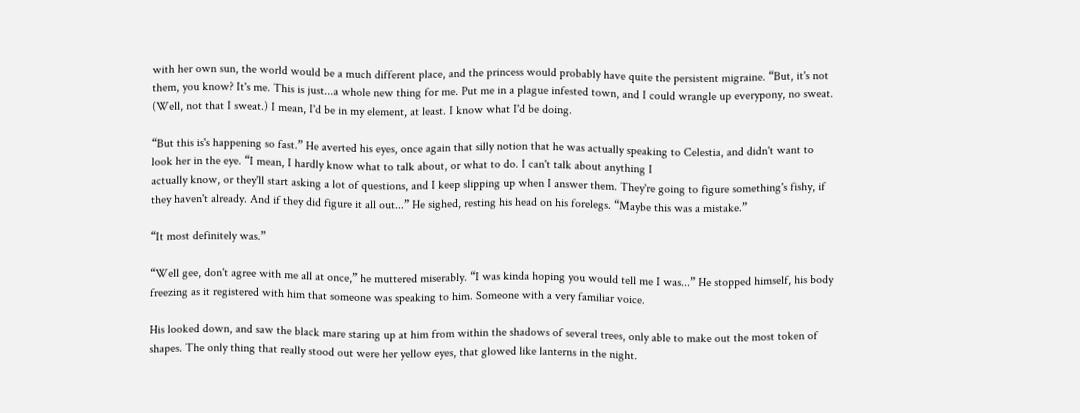with her own sun, the world would be a much different place, and the princess would probably have quite the persistent migraine. “But, it's not them, you know? It's me. This is just...a whole new thing for me. Put me in a plague infested town, and I could wrangle up everypony, no sweat. (Well, not that I sweat.) I mean, I'd be in my element, at least. I know what I'd be doing.

“But this is's happening so fast.” He averted his eyes, once again that silly notion that he was actually speaking to Celestia, and didn't want to look her in the eye. “I mean, I hardly know what to talk about, or what to do. I can't talk about anything I
actually know, or they'll start asking a lot of questions, and I keep slipping up when I answer them. They're going to figure something's fishy, if they haven't already. And if they did figure it all out...” He sighed, resting his head on his forelegs. “Maybe this was a mistake.”

“It most definitely was.”

“Well gee, don't agree with me all at once,” he muttered miserably. “I was kinda hoping you would tell me I was...” He stopped himself, his body freezing as it registered with him that someone was speaking to him. Someone with a very familiar voice.

His looked down, and saw the black mare staring up at him from within the shadows of several trees, only able to make out the most token of shapes. The only thing that really stood out were her yellow eyes, that glowed like lanterns in the night.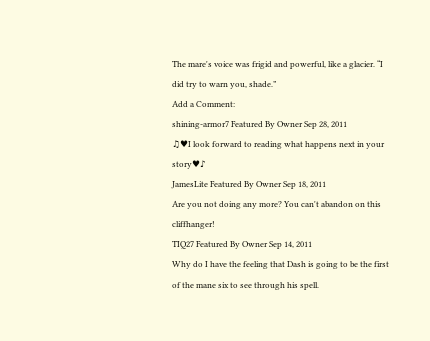The mare's voice was frigid and powerful, like a glacier. “I did try to warn you, shade.”
Add a Comment:
shining-armor7 Featured By Owner Sep 28, 2011
♫♥I look forward to reading what happens next in your story♥♪
JamesLite Featured By Owner Sep 18, 2011
Are you not doing any more? You can't abandon on this cliffhanger!
TIQ27 Featured By Owner Sep 14, 2011
Why do I have the feeling that Dash is going to be the first of the mane six to see through his spell.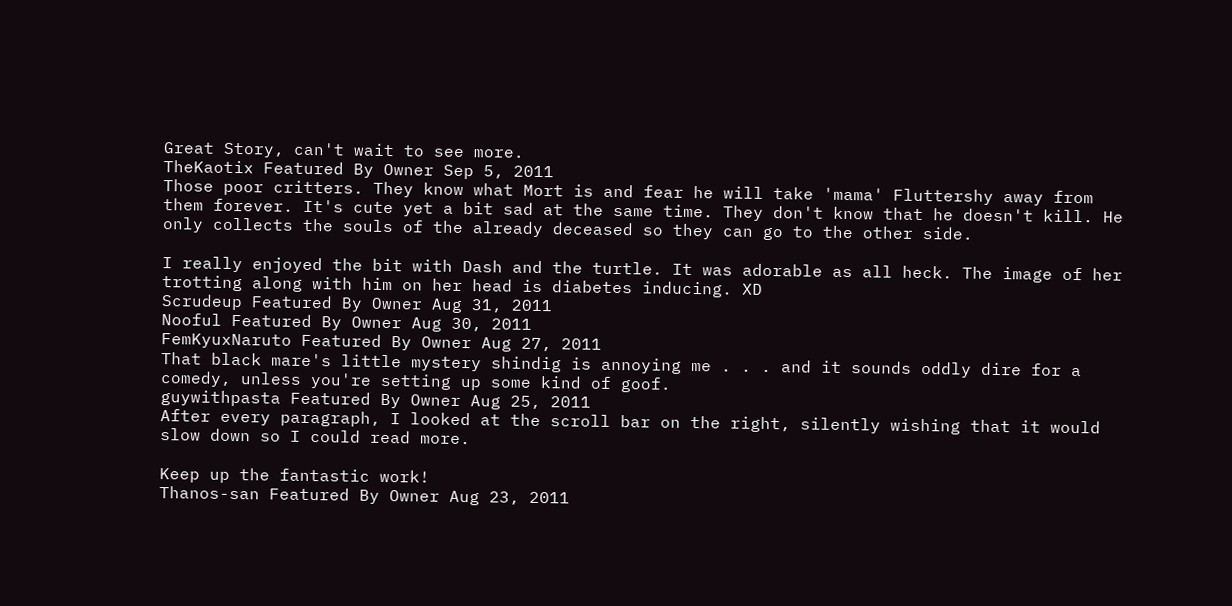Great Story, can't wait to see more.
TheKaotix Featured By Owner Sep 5, 2011
Those poor critters. They know what Mort is and fear he will take 'mama' Fluttershy away from them forever. It's cute yet a bit sad at the same time. They don't know that he doesn't kill. He only collects the souls of the already deceased so they can go to the other side.

I really enjoyed the bit with Dash and the turtle. It was adorable as all heck. The image of her trotting along with him on her head is diabetes inducing. XD
Scrudeup Featured By Owner Aug 31, 2011
Nooful Featured By Owner Aug 30, 2011
FemKyuxNaruto Featured By Owner Aug 27, 2011
That black mare's little mystery shindig is annoying me . . . and it sounds oddly dire for a comedy, unless you're setting up some kind of goof.
guywithpasta Featured By Owner Aug 25, 2011
After every paragraph, I looked at the scroll bar on the right, silently wishing that it would slow down so I could read more.

Keep up the fantastic work!
Thanos-san Featured By Owner Aug 23, 2011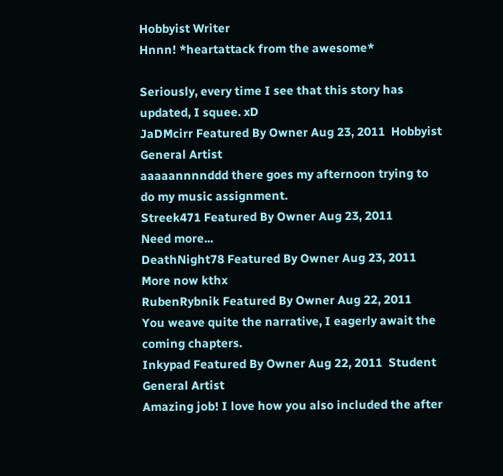Hobbyist Writer
Hnnn! *heartattack from the awesome*

Seriously, every time I see that this story has updated, I squee. xD
JaDMcirr Featured By Owner Aug 23, 2011  Hobbyist General Artist
aaaaannnnddd there goes my afternoon trying to do my music assignment.
Streek471 Featured By Owner Aug 23, 2011
Need more...
DeathNight78 Featured By Owner Aug 23, 2011
More now kthx
RubenRybnik Featured By Owner Aug 22, 2011
You weave quite the narrative, I eagerly await the coming chapters.
Inkypad Featured By Owner Aug 22, 2011  Student General Artist
Amazing job! I love how you also included the after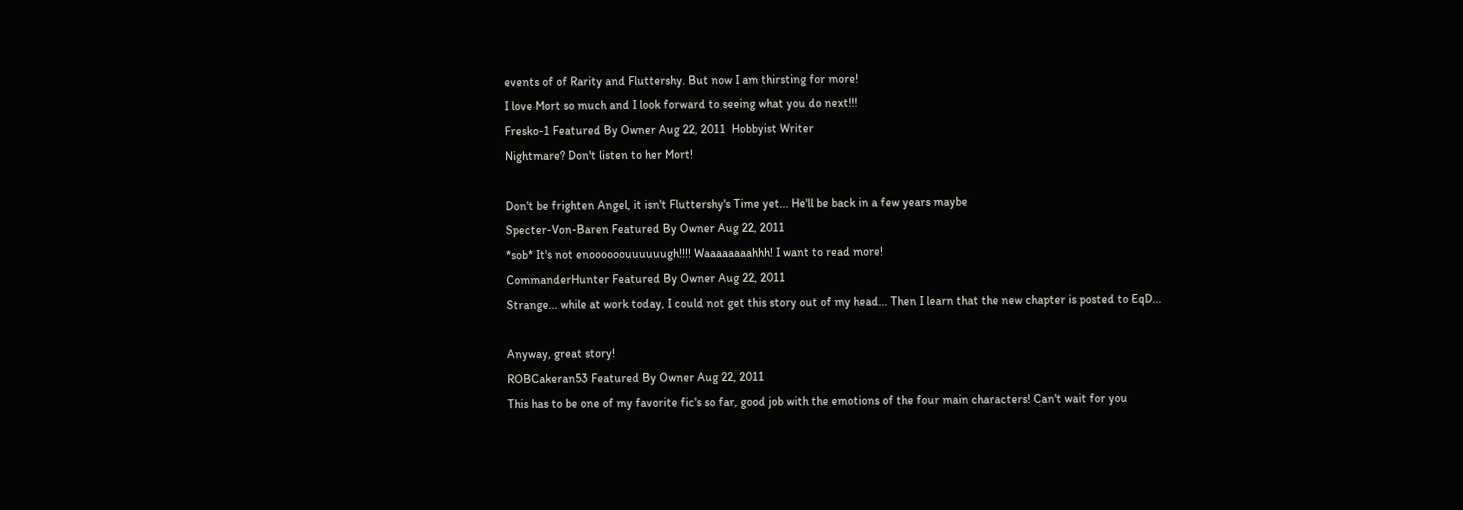events of of Rarity and Fluttershy. But now I am thirsting for more!
I love Mort so much and I look forward to seeing what you do next!!!
Fresko-1 Featured By Owner Aug 22, 2011  Hobbyist Writer
Nightmare? Don't listen to her Mort!

Don't be frighten Angel, it isn't Fluttershy's Time yet... He'll be back in a few years maybe
Specter-Von-Baren Featured By Owner Aug 22, 2011
*sob* It's not enoooooouuuuuugh!!!! Waaaaaaaahhh! I want to read more!
CommanderHunter Featured By Owner Aug 22, 2011
Strange... while at work today, I could not get this story out of my head... Then I learn that the new chapter is posted to EqD...

Anyway, great story!
ROBCakeran53 Featured By Owner Aug 22, 2011
This has to be one of my favorite fic's so far, good job with the emotions of the four main characters! Can't wait for you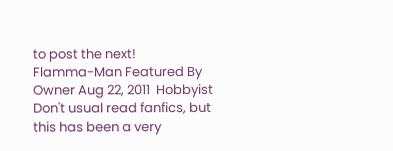to post the next!
Flamma-Man Featured By Owner Aug 22, 2011  Hobbyist
Don't usual read fanfics, but this has been a very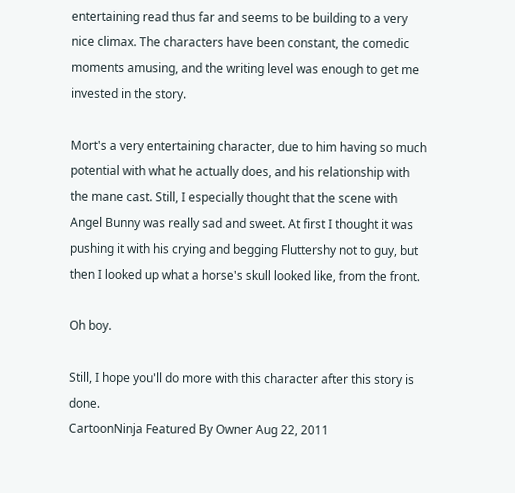entertaining read thus far and seems to be building to a very nice climax. The characters have been constant, the comedic moments amusing, and the writing level was enough to get me invested in the story.

Mort's a very entertaining character, due to him having so much potential with what he actually does, and his relationship with the mane cast. Still, I especially thought that the scene with Angel Bunny was really sad and sweet. At first I thought it was pushing it with his crying and begging Fluttershy not to guy, but then I looked up what a horse's skull looked like, from the front.

Oh boy.

Still, I hope you'll do more with this character after this story is done.
CartoonNinja Featured By Owner Aug 22, 2011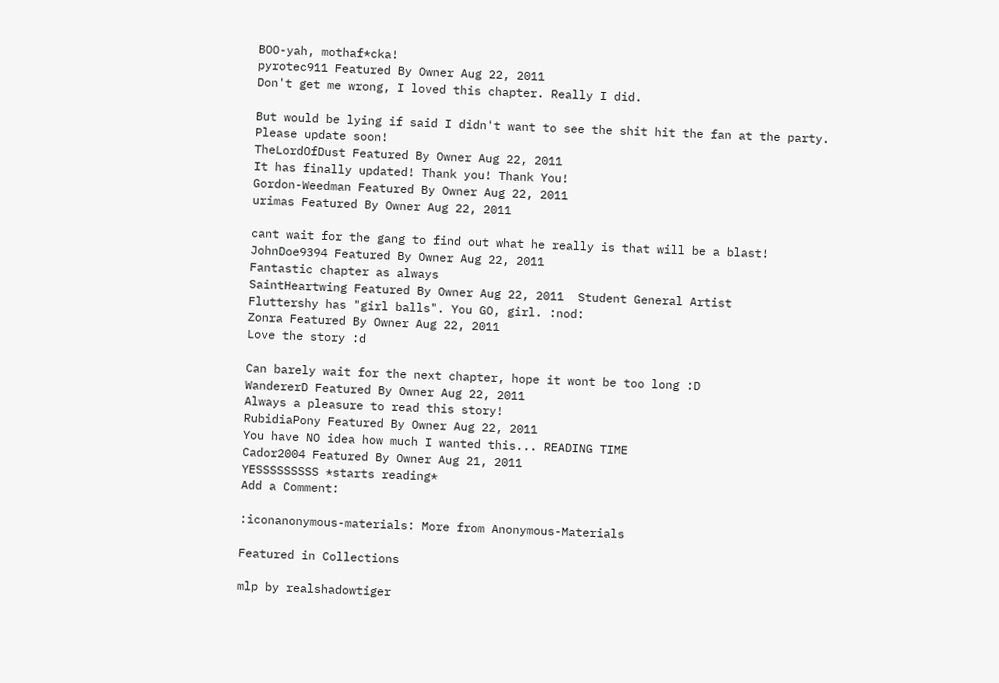BOO-yah, mothaf*cka!
pyrotec911 Featured By Owner Aug 22, 2011
Don't get me wrong, I loved this chapter. Really I did.

But would be lying if said I didn't want to see the shit hit the fan at the party.
Please update soon!
TheLordOfDust Featured By Owner Aug 22, 2011
It has finally updated! Thank you! Thank You!
Gordon-Weedman Featured By Owner Aug 22, 2011
urimas Featured By Owner Aug 22, 2011

cant wait for the gang to find out what he really is that will be a blast!
JohnDoe9394 Featured By Owner Aug 22, 2011
Fantastic chapter as always
SaintHeartwing Featured By Owner Aug 22, 2011  Student General Artist
Fluttershy has "girl balls". You GO, girl. :nod:
Zonra Featured By Owner Aug 22, 2011
Love the story :d

Can barely wait for the next chapter, hope it wont be too long :D
WandererD Featured By Owner Aug 22, 2011
Always a pleasure to read this story!
RubidiaPony Featured By Owner Aug 22, 2011
You have NO idea how much I wanted this... READING TIME
Cador2004 Featured By Owner Aug 21, 2011
YESSSSSSSSS *starts reading*
Add a Comment:

:iconanonymous-materials: More from Anonymous-Materials

Featured in Collections

mlp by realshadowtiger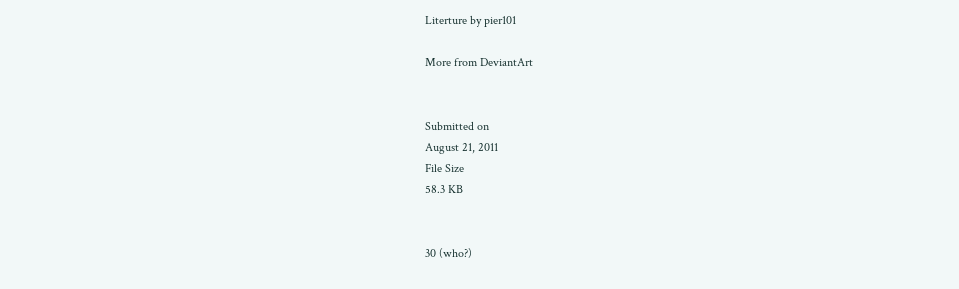Literture by pier101

More from DeviantArt


Submitted on
August 21, 2011
File Size
58.3 KB


30 (who?)